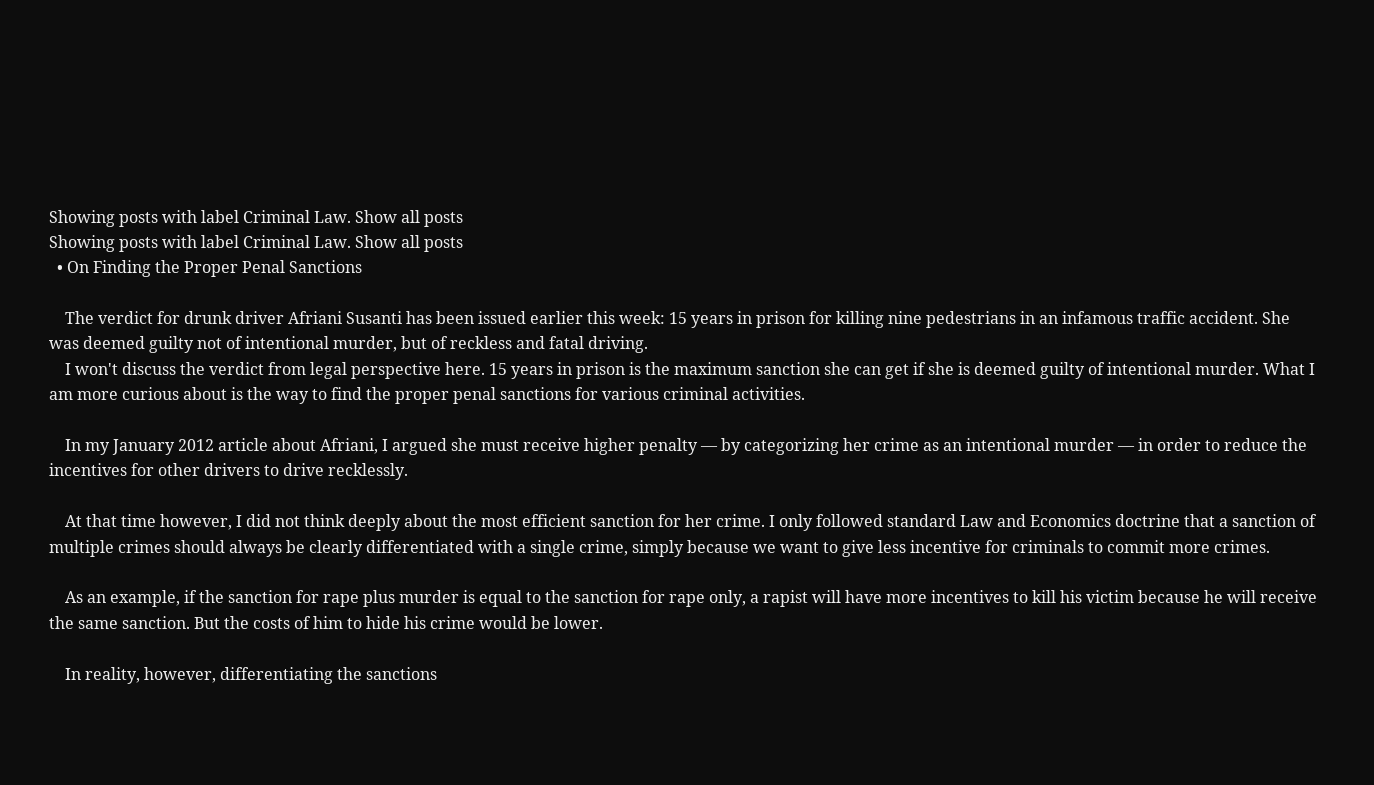Showing posts with label Criminal Law. Show all posts
Showing posts with label Criminal Law. Show all posts
  • On Finding the Proper Penal Sanctions

    The verdict for drunk driver Afriani Susanti has been issued earlier this week: 15 years in prison for killing nine pedestrians in an infamous traffic accident. She was deemed guilty not of intentional murder, but of reckless and fatal driving.
    I won't discuss the verdict from legal perspective here. 15 years in prison is the maximum sanction she can get if she is deemed guilty of intentional murder. What I am more curious about is the way to find the proper penal sanctions for various criminal activities.

    In my January 2012 article about Afriani, I argued she must receive higher penalty — by categorizing her crime as an intentional murder — in order to reduce the incentives for other drivers to drive recklessly.

    At that time however, I did not think deeply about the most efficient sanction for her crime. I only followed standard Law and Economics doctrine that a sanction of multiple crimes should always be clearly differentiated with a single crime, simply because we want to give less incentive for criminals to commit more crimes.

    As an example, if the sanction for rape plus murder is equal to the sanction for rape only, a rapist will have more incentives to kill his victim because he will receive the same sanction. But the costs of him to hide his crime would be lower.

    In reality, however, differentiating the sanctions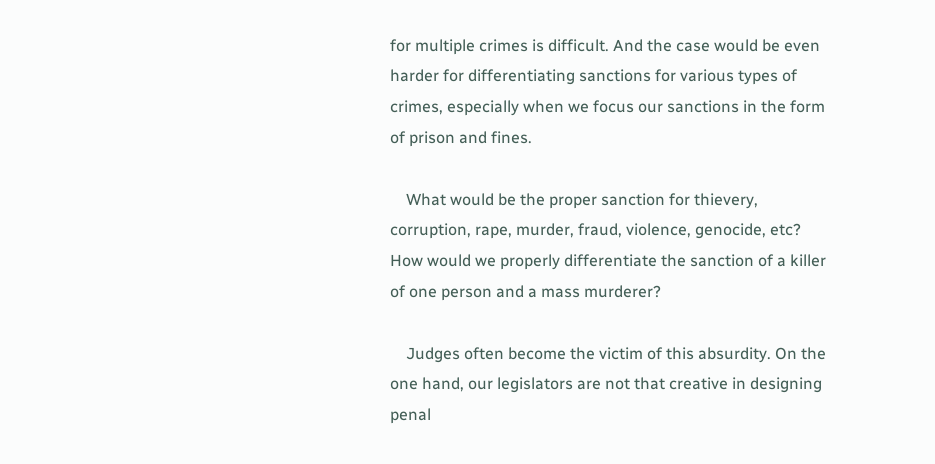for multiple crimes is difficult. And the case would be even harder for differentiating sanctions for various types of crimes, especially when we focus our sanctions in the form of prison and fines.

    What would be the proper sanction for thievery, corruption, rape, murder, fraud, violence, genocide, etc? How would we properly differentiate the sanction of a killer of one person and a mass murderer?

    Judges often become the victim of this absurdity. On the one hand, our legislators are not that creative in designing penal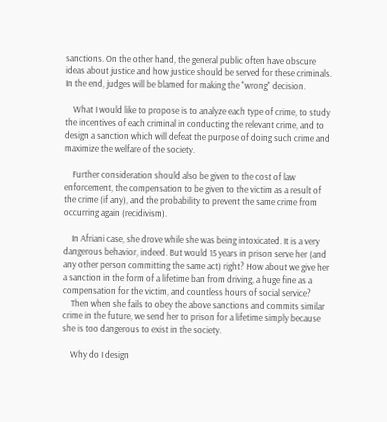sanctions. On the other hand, the general public often have obscure ideas about justice and how justice should be served for these criminals. In the end, judges will be blamed for making the "wrong" decision.

    What I would like to propose is to analyze each type of crime, to study the incentives of each criminal in conducting the relevant crime, and to design a sanction which will defeat the purpose of doing such crime and maximize the welfare of the society.

    Further consideration should also be given to the cost of law enforcement, the compensation to be given to the victim as a result of the crime (if any), and the probability to prevent the same crime from occurring again (recidivism).

    In Afriani case, she drove while she was being intoxicated. It is a very dangerous behavior, indeed. But would 15 years in prison serve her (and any other person committing the same act) right? How about we give her a sanction in the form of a lifetime ban from driving, a huge fine as a compensation for the victim, and countless hours of social service?
    Then when she fails to obey the above sanctions and commits similar crime in the future, we send her to prison for a lifetime simply because she is too dangerous to exist in the society.

    Why do I design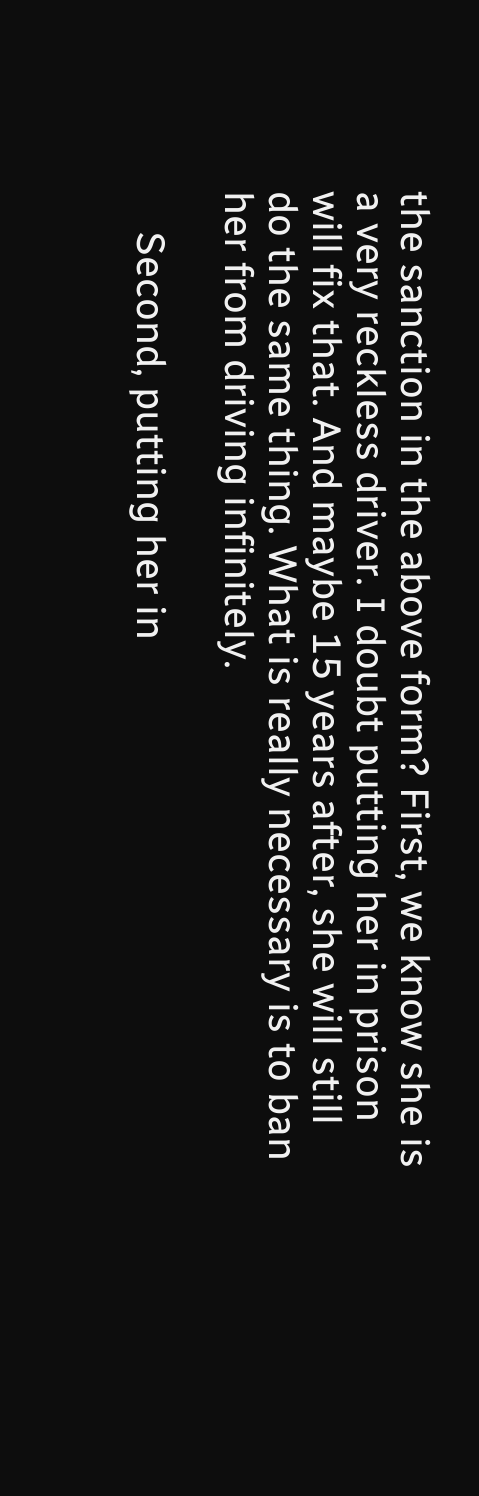the sanction in the above form? First, we know she is a very reckless driver. I doubt putting her in prison will fix that. And maybe 15 years after, she will still do the same thing. What is really necessary is to ban her from driving infinitely.

    Second, putting her in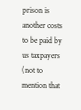prison is another costs to be paid by us taxpayers (not to mention that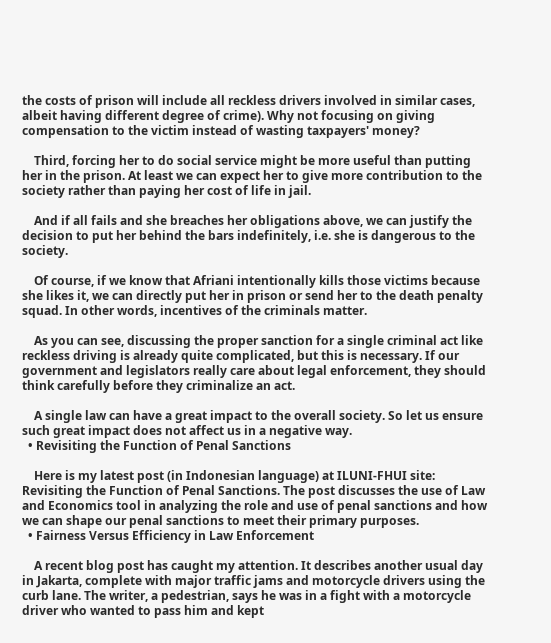the costs of prison will include all reckless drivers involved in similar cases, albeit having different degree of crime). Why not focusing on giving compensation to the victim instead of wasting taxpayers' money?

    Third, forcing her to do social service might be more useful than putting her in the prison. At least we can expect her to give more contribution to the society rather than paying her cost of life in jail.

    And if all fails and she breaches her obligations above, we can justify the decision to put her behind the bars indefinitely, i.e. she is dangerous to the society.

    Of course, if we know that Afriani intentionally kills those victims because she likes it, we can directly put her in prison or send her to the death penalty squad. In other words, incentives of the criminals matter.

    As you can see, discussing the proper sanction for a single criminal act like reckless driving is already quite complicated, but this is necessary. If our government and legislators really care about legal enforcement, they should think carefully before they criminalize an act.

    A single law can have a great impact to the overall society. So let us ensure such great impact does not affect us in a negative way.
  • Revisiting the Function of Penal Sanctions

    Here is my latest post (in Indonesian language) at ILUNI-FHUI site: Revisiting the Function of Penal Sanctions. The post discusses the use of Law and Economics tool in analyzing the role and use of penal sanctions and how we can shape our penal sanctions to meet their primary purposes.
  • Fairness Versus Efficiency in Law Enforcement

    A recent blog post has caught my attention. It describes another usual day in Jakarta, complete with major traffic jams and motorcycle drivers using the curb lane. The writer, a pedestrian, says he was in a fight with a motorcycle driver who wanted to pass him and kept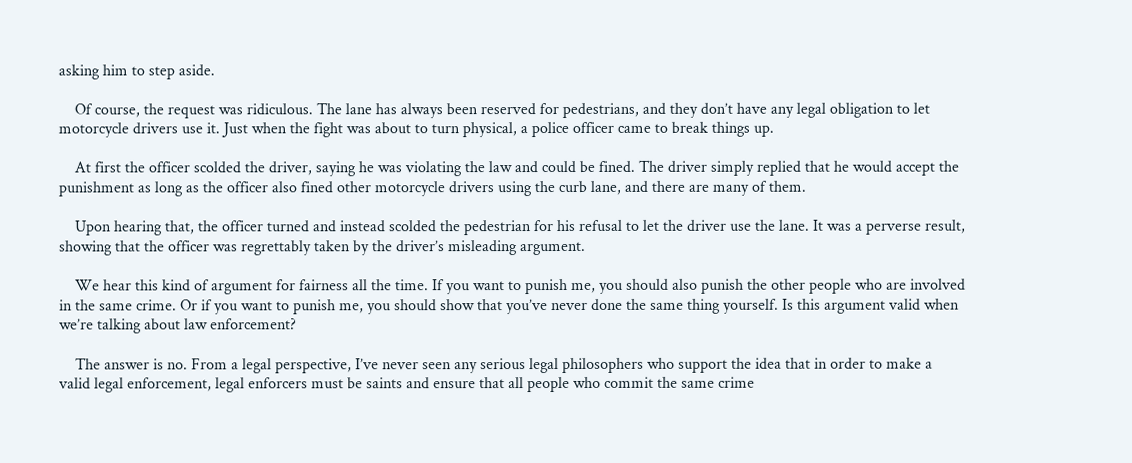asking him to step aside.

    Of course, the request was ridiculous. The lane has always been reserved for pedestrians, and they don’t have any legal obligation to let motorcycle drivers use it. Just when the fight was about to turn physical, a police officer came to break things up.

    At first the officer scolded the driver, saying he was violating the law and could be fined. The driver simply replied that he would accept the punishment as long as the officer also fined other motorcycle drivers using the curb lane, and there are many of them.

    Upon hearing that, the officer turned and instead scolded the pedestrian for his refusal to let the driver use the lane. It was a perverse result, showing that the officer was regrettably taken by the driver’s misleading argument.

    We hear this kind of argument for fairness all the time. If you want to punish me, you should also punish the other people who are involved in the same crime. Or if you want to punish me, you should show that you’ve never done the same thing yourself. Is this argument valid when we’re talking about law enforcement?

    The answer is no. From a legal perspective, I’ve never seen any serious legal philosophers who support the idea that in order to make a valid legal enforcement, legal enforcers must be saints and ensure that all people who commit the same crime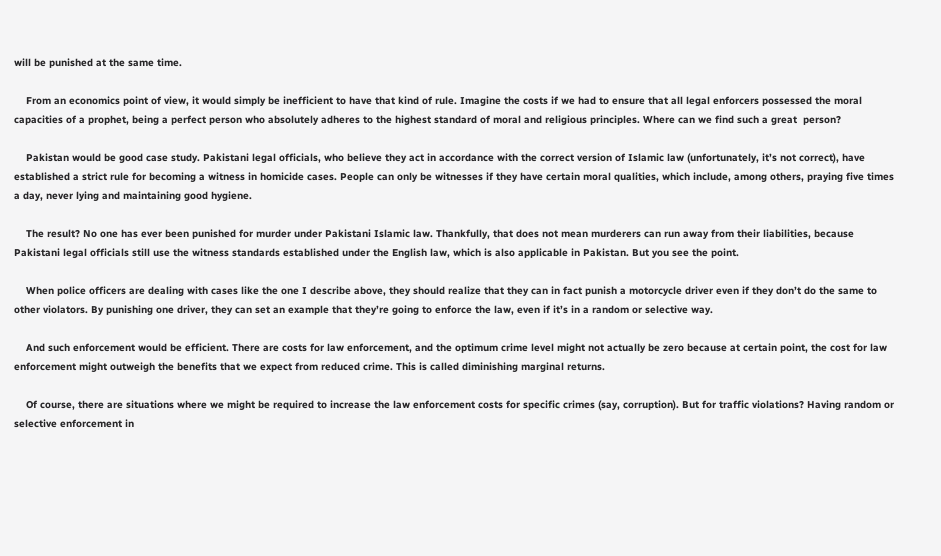will be punished at the same time.

    From an economics point of view, it would simply be inefficient to have that kind of rule. Imagine the costs if we had to ensure that all legal enforcers possessed the moral capacities of a prophet, being a perfect person who absolutely adheres to the highest standard of moral and religious principles. Where can we find such a great  person?

    Pakistan would be good case study. Pakistani legal officials, who believe they act in accordance with the correct version of Islamic law (unfortunately, it’s not correct), have established a strict rule for becoming a witness in homicide cases. People can only be witnesses if they have certain moral qualities, which include, among others, praying five times a day, never lying and maintaining good hygiene.

    The result? No one has ever been punished for murder under Pakistani Islamic law. Thankfully, that does not mean murderers can run away from their liabilities, because Pakistani legal officials still use the witness standards established under the English law, which is also applicable in Pakistan. But you see the point.

    When police officers are dealing with cases like the one I describe above, they should realize that they can in fact punish a motorcycle driver even if they don’t do the same to other violators. By punishing one driver, they can set an example that they’re going to enforce the law, even if it’s in a random or selective way.

    And such enforcement would be efficient. There are costs for law enforcement, and the optimum crime level might not actually be zero because at certain point, the cost for law enforcement might outweigh the benefits that we expect from reduced crime. This is called diminishing marginal returns.

    Of course, there are situations where we might be required to increase the law enforcement costs for specific crimes (say, corruption). But for traffic violations? Having random or selective enforcement in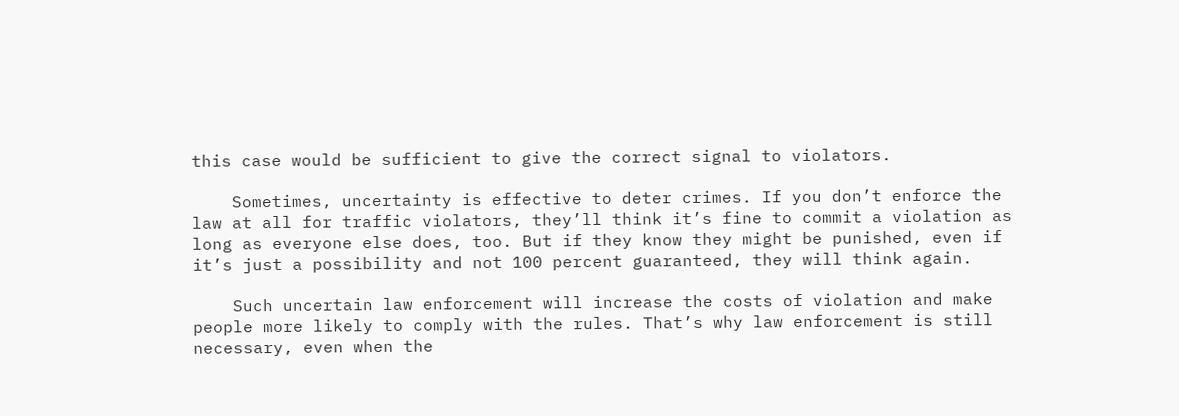this case would be sufficient to give the correct signal to violators.

    Sometimes, uncertainty is effective to deter crimes. If you don’t enforce the law at all for traffic violators, they’ll think it’s fine to commit a violation as long as everyone else does, too. But if they know they might be punished, even if it’s just a possibility and not 100 percent guaranteed, they will think again.

    Such uncertain law enforcement will increase the costs of violation and make people more likely to comply with the rules. That’s why law enforcement is still necessary, even when the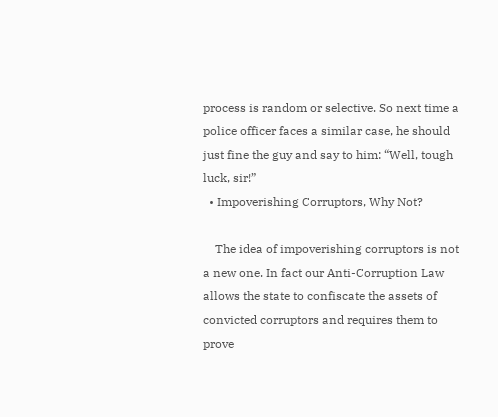process is random or selective. So next time a police officer faces a similar case, he should just fine the guy and say to him: “Well, tough luck, sir!”
  • Impoverishing Corruptors, Why Not?

    The idea of impoverishing corruptors is not a new one. In fact our Anti-Corruption Law allows the state to confiscate the assets of convicted corruptors and requires them to prove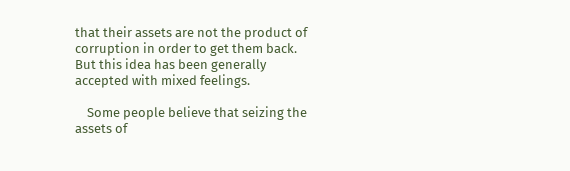that their assets are not the product of corruption in order to get them back. But this idea has been generally accepted with mixed feelings.

    Some people believe that seizing the assets of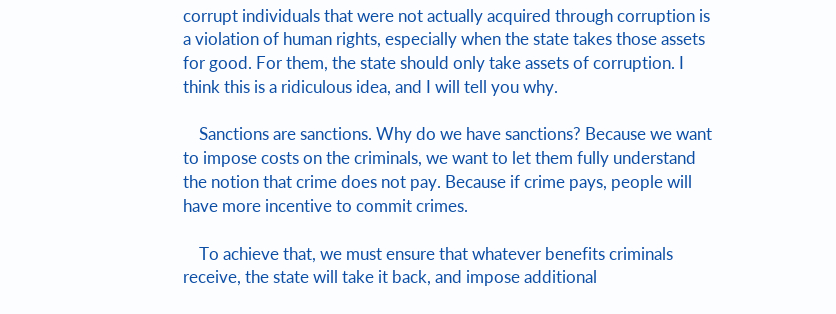corrupt individuals that were not actually acquired through corruption is a violation of human rights, especially when the state takes those assets for good. For them, the state should only take assets of corruption. I think this is a ridiculous idea, and I will tell you why.

    Sanctions are sanctions. Why do we have sanctions? Because we want to impose costs on the criminals, we want to let them fully understand the notion that crime does not pay. Because if crime pays, people will have more incentive to commit crimes.

    To achieve that, we must ensure that whatever benefits criminals receive, the state will take it back, and impose additional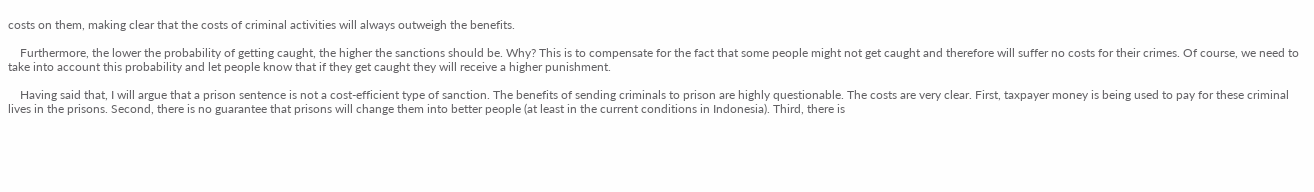costs on them, making clear that the costs of criminal activities will always outweigh the benefits.

    Furthermore, the lower the probability of getting caught, the higher the sanctions should be. Why? This is to compensate for the fact that some people might not get caught and therefore will suffer no costs for their crimes. Of course, we need to take into account this probability and let people know that if they get caught they will receive a higher punishment.

    Having said that, I will argue that a prison sentence is not a cost-efficient type of sanction. The benefits of sending criminals to prison are highly questionable. The costs are very clear. First, taxpayer money is being used to pay for these criminal lives in the prisons. Second, there is no guarantee that prisons will change them into better people (at least in the current conditions in Indonesia). Third, there is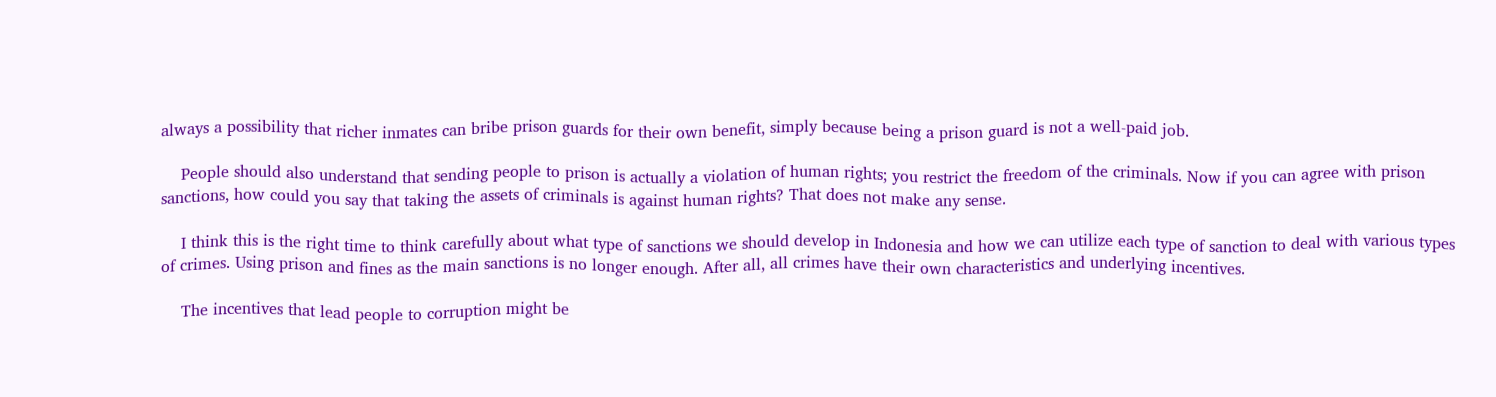always a possibility that richer inmates can bribe prison guards for their own benefit, simply because being a prison guard is not a well-paid job.

    People should also understand that sending people to prison is actually a violation of human rights; you restrict the freedom of the criminals. Now if you can agree with prison sanctions, how could you say that taking the assets of criminals is against human rights? That does not make any sense.

    I think this is the right time to think carefully about what type of sanctions we should develop in Indonesia and how we can utilize each type of sanction to deal with various types of crimes. Using prison and fines as the main sanctions is no longer enough. After all, all crimes have their own characteristics and underlying incentives.

    The incentives that lead people to corruption might be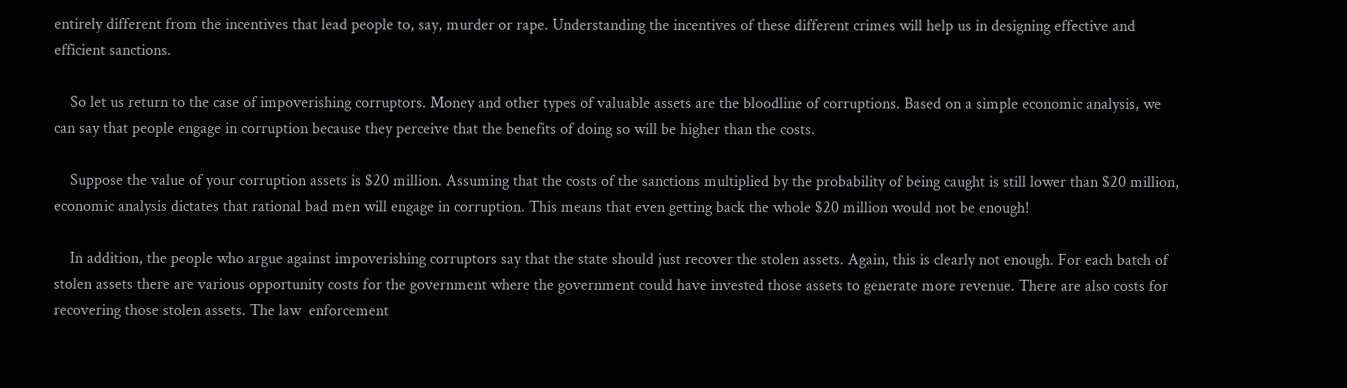entirely different from the incentives that lead people to, say, murder or rape. Understanding the incentives of these different crimes will help us in designing effective and efficient sanctions.

    So let us return to the case of impoverishing corruptors. Money and other types of valuable assets are the bloodline of corruptions. Based on a simple economic analysis, we can say that people engage in corruption because they perceive that the benefits of doing so will be higher than the costs.

    Suppose the value of your corruption assets is $20 million. Assuming that the costs of the sanctions multiplied by the probability of being caught is still lower than $20 million, economic analysis dictates that rational bad men will engage in corruption. This means that even getting back the whole $20 million would not be enough!

    In addition, the people who argue against impoverishing corruptors say that the state should just recover the stolen assets. Again, this is clearly not enough. For each batch of stolen assets there are various opportunity costs for the government where the government could have invested those assets to generate more revenue. There are also costs for recovering those stolen assets. The law  enforcement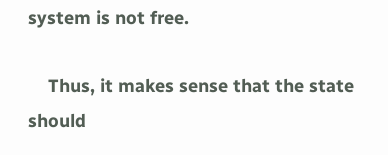system is not free.

    Thus, it makes sense that the state should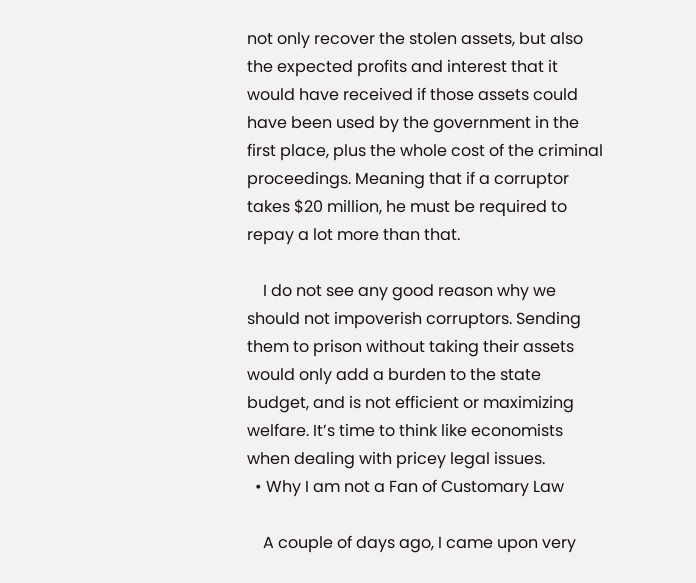not only recover the stolen assets, but also the expected profits and interest that it would have received if those assets could have been used by the government in the first place, plus the whole cost of the criminal proceedings. Meaning that if a corruptor takes $20 million, he must be required to repay a lot more than that.

    I do not see any good reason why we should not impoverish corruptors. Sending them to prison without taking their assets would only add a burden to the state budget, and is not efficient or maximizing welfare. It’s time to think like economists when dealing with pricey legal issues.
  • Why I am not a Fan of Customary Law

    A couple of days ago, I came upon very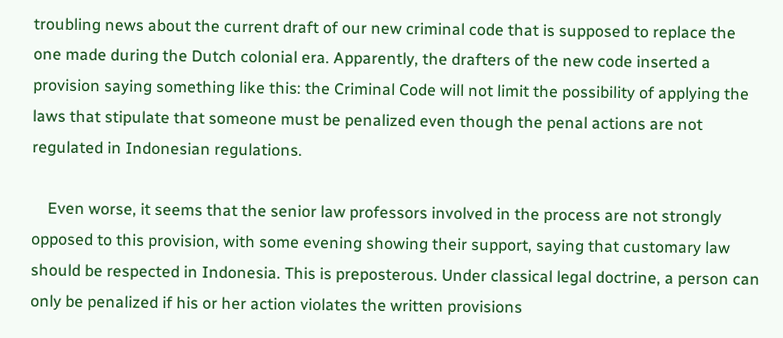troubling news about the current draft of our new criminal code that is supposed to replace the one made during the Dutch colonial era. Apparently, the drafters of the new code inserted a provision saying something like this: the Criminal Code will not limit the possibility of applying the laws that stipulate that someone must be penalized even though the penal actions are not regulated in Indonesian regulations.

    Even worse, it seems that the senior law professors involved in the process are not strongly opposed to this provision, with some evening showing their support, saying that customary law should be respected in Indonesia. This is preposterous. Under classical legal doctrine, a person can only be penalized if his or her action violates the written provisions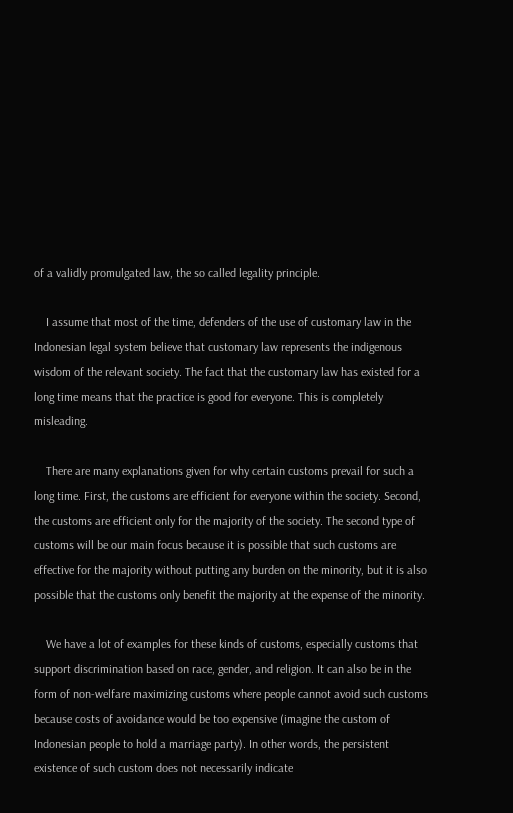of a validly promulgated law, the so called legality principle.

    I assume that most of the time, defenders of the use of customary law in the Indonesian legal system believe that customary law represents the indigenous wisdom of the relevant society. The fact that the customary law has existed for a long time means that the practice is good for everyone. This is completely misleading.

    There are many explanations given for why certain customs prevail for such a long time. First, the customs are efficient for everyone within the society. Second, the customs are efficient only for the majority of the society. The second type of customs will be our main focus because it is possible that such customs are effective for the majority without putting any burden on the minority, but it is also possible that the customs only benefit the majority at the expense of the minority.

    We have a lot of examples for these kinds of customs, especially customs that support discrimination based on race, gender, and religion. It can also be in the form of non-welfare maximizing customs where people cannot avoid such customs because costs of avoidance would be too expensive (imagine the custom of Indonesian people to hold a marriage party). In other words, the persistent existence of such custom does not necessarily indicate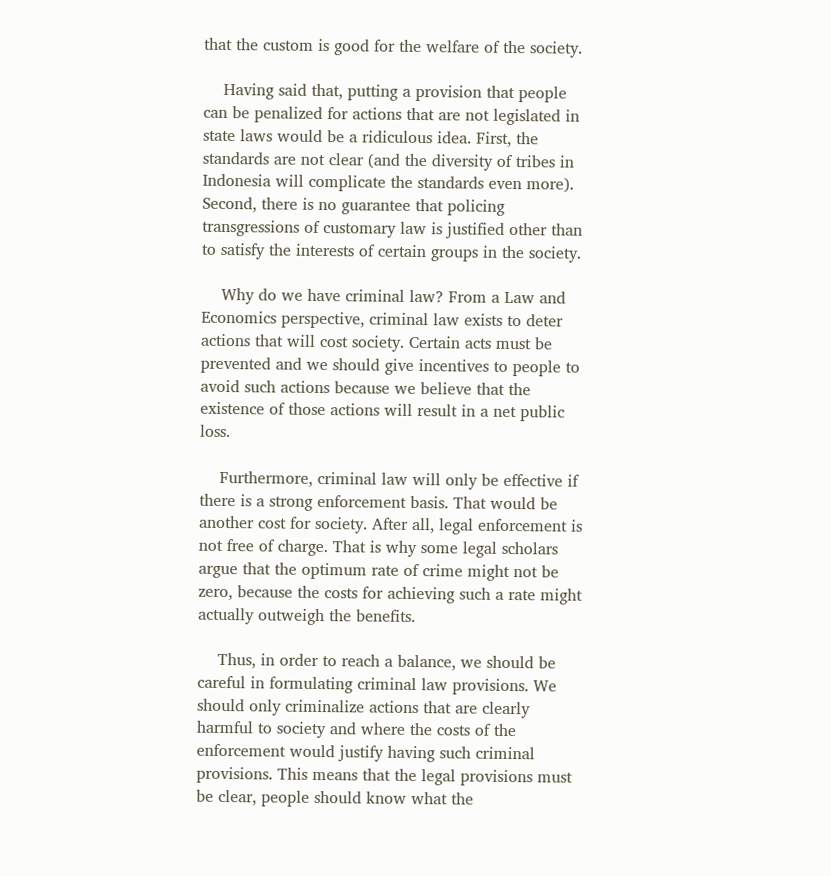that the custom is good for the welfare of the society.

    Having said that, putting a provision that people can be penalized for actions that are not legislated in state laws would be a ridiculous idea. First, the standards are not clear (and the diversity of tribes in Indonesia will complicate the standards even more). Second, there is no guarantee that policing transgressions of customary law is justified other than to satisfy the interests of certain groups in the society.

    Why do we have criminal law? From a Law and Economics perspective, criminal law exists to deter actions that will cost society. Certain acts must be prevented and we should give incentives to people to avoid such actions because we believe that the existence of those actions will result in a net public loss.

    Furthermore, criminal law will only be effective if there is a strong enforcement basis. That would be another cost for society. After all, legal enforcement is not free of charge. That is why some legal scholars argue that the optimum rate of crime might not be zero, because the costs for achieving such a rate might actually outweigh the benefits.

    Thus, in order to reach a balance, we should be careful in formulating criminal law provisions. We should only criminalize actions that are clearly harmful to society and where the costs of the enforcement would justify having such criminal provisions. This means that the legal provisions must be clear, people should know what the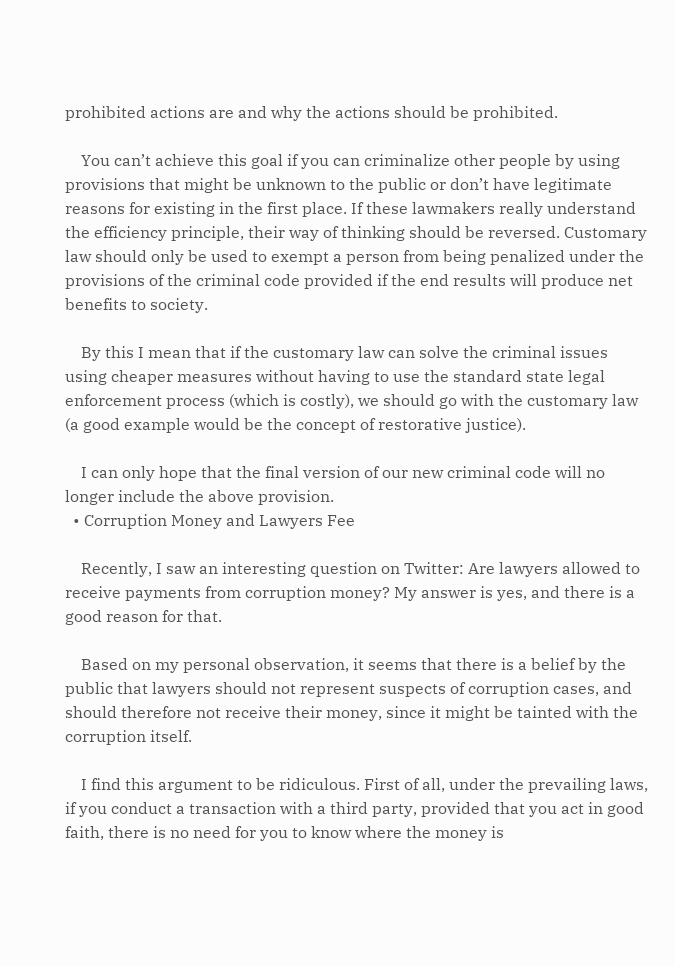prohibited actions are and why the actions should be prohibited.

    You can’t achieve this goal if you can criminalize other people by using provisions that might be unknown to the public or don’t have legitimate reasons for existing in the first place. If these lawmakers really understand the efficiency principle, their way of thinking should be reversed. Customary law should only be used to exempt a person from being penalized under the provisions of the criminal code provided if the end results will produce net benefits to society.

    By this I mean that if the customary law can solve the criminal issues using cheaper measures without having to use the standard state legal enforcement process (which is costly), we should go with the customary law (a good example would be the concept of restorative justice).

    I can only hope that the final version of our new criminal code will no longer include the above provision.
  • Corruption Money and Lawyers Fee

    Recently, I saw an interesting question on Twitter: Are lawyers allowed to receive payments from corruption money? My answer is yes, and there is a good reason for that.

    Based on my personal observation, it seems that there is a belief by the public that lawyers should not represent suspects of corruption cases, and should therefore not receive their money, since it might be tainted with the corruption itself.

    I find this argument to be ridiculous. First of all, under the prevailing laws, if you conduct a transaction with a third party, provided that you act in good faith, there is no need for you to know where the money is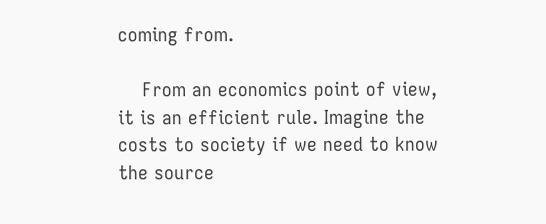coming from.

    From an economics point of view, it is an efficient rule. Imagine the costs to society if we need to know the source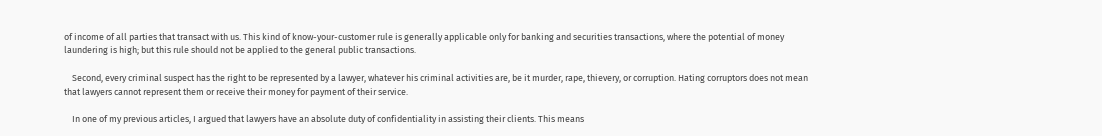of income of all parties that transact with us. This kind of know-your-customer rule is generally applicable only for banking and securities transactions, where the potential of money laundering is high; but this rule should not be applied to the general public transactions.

    Second, every criminal suspect has the right to be represented by a lawyer, whatever his criminal activities are, be it murder, rape, thievery, or corruption. Hating corruptors does not mean that lawyers cannot represent them or receive their money for payment of their service.

    In one of my previous articles, I argued that lawyers have an absolute duty of confidentiality in assisting their clients. This means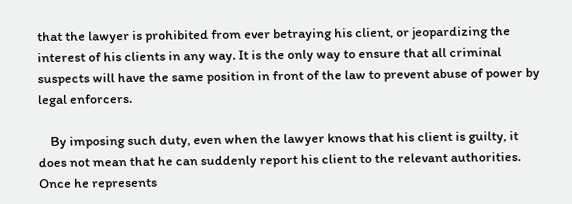that the lawyer is prohibited from ever betraying his client, or jeopardizing the interest of his clients in any way. It is the only way to ensure that all criminal suspects will have the same position in front of the law to prevent abuse of power by legal enforcers.

    By imposing such duty, even when the lawyer knows that his client is guilty, it does not mean that he can suddenly report his client to the relevant authorities. Once he represents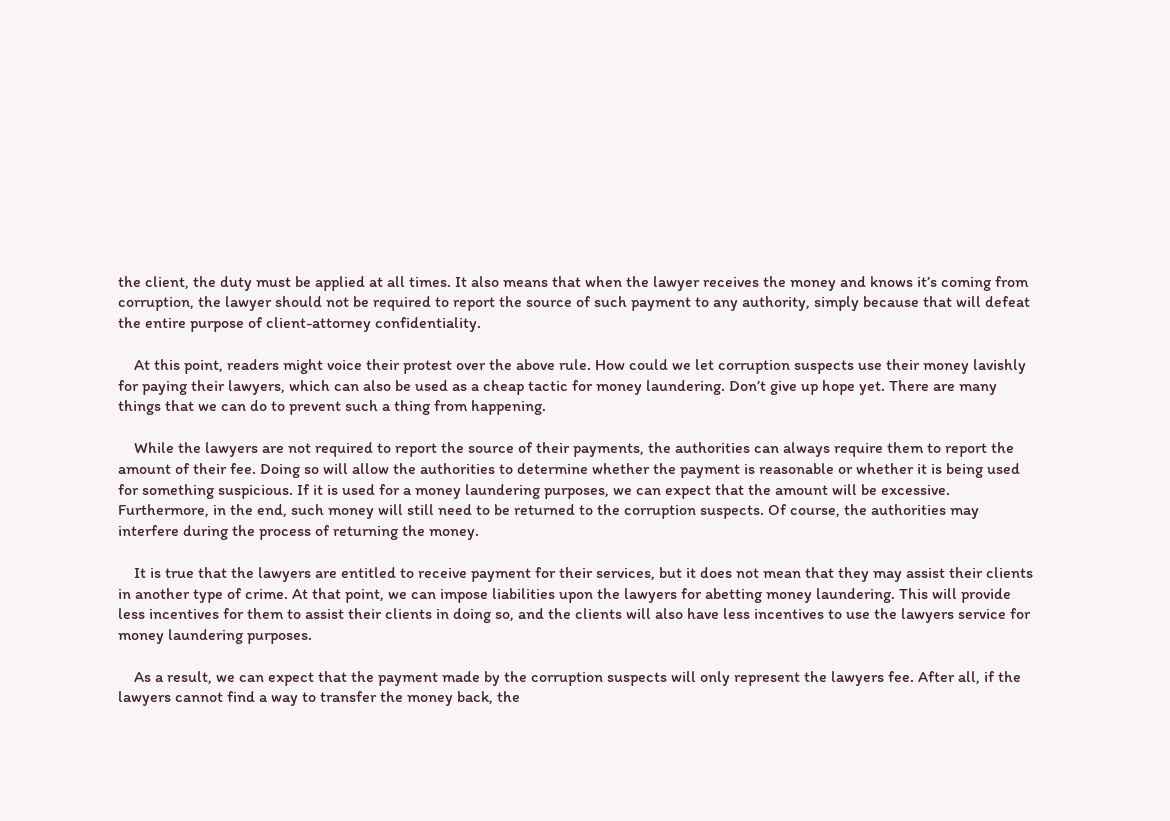the client, the duty must be applied at all times. It also means that when the lawyer receives the money and knows it’s coming from corruption, the lawyer should not be required to report the source of such payment to any authority, simply because that will defeat the entire purpose of client-attorney confidentiality.

    At this point, readers might voice their protest over the above rule. How could we let corruption suspects use their money lavishly for paying their lawyers, which can also be used as a cheap tactic for money laundering. Don’t give up hope yet. There are many things that we can do to prevent such a thing from happening.

    While the lawyers are not required to report the source of their payments, the authorities can always require them to report the amount of their fee. Doing so will allow the authorities to determine whether the payment is reasonable or whether it is being used for something suspicious. If it is used for a money laundering purposes, we can expect that the amount will be excessive. Furthermore, in the end, such money will still need to be returned to the corruption suspects. Of course, the authorities may interfere during the process of returning the money.

    It is true that the lawyers are entitled to receive payment for their services, but it does not mean that they may assist their clients in another type of crime. At that point, we can impose liabilities upon the lawyers for abetting money laundering. This will provide less incentives for them to assist their clients in doing so, and the clients will also have less incentives to use the lawyers service for money laundering purposes.

    As a result, we can expect that the payment made by the corruption suspects will only represent the lawyers fee. After all, if the lawyers cannot find a way to transfer the money back, the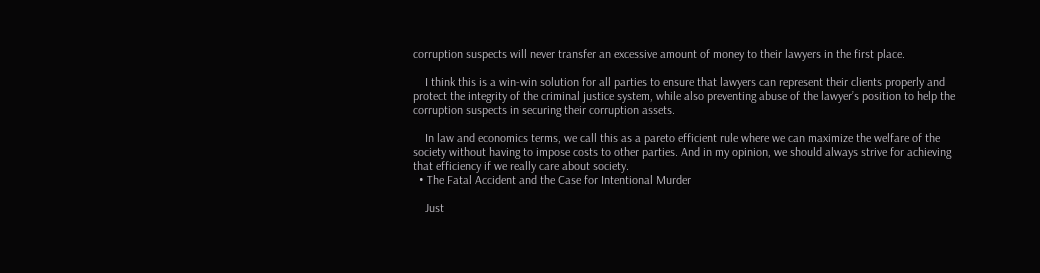corruption suspects will never transfer an excessive amount of money to their lawyers in the first place.

    I think this is a win-win solution for all parties to ensure that lawyers can represent their clients properly and protect the integrity of the criminal justice system, while also preventing abuse of the lawyer’s position to help the corruption suspects in securing their corruption assets.

    In law and economics terms, we call this as a pareto efficient rule where we can maximize the welfare of the society without having to impose costs to other parties. And in my opinion, we should always strive for achieving that efficiency if we really care about society.
  • The Fatal Accident and the Case for Intentional Murder

    Just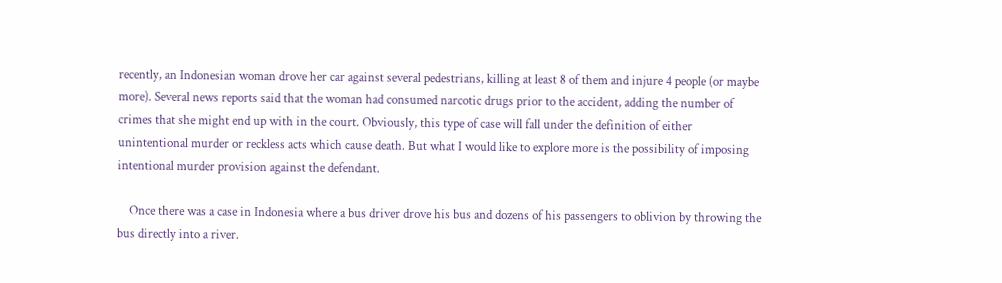recently, an Indonesian woman drove her car against several pedestrians, killing at least 8 of them and injure 4 people (or maybe more). Several news reports said that the woman had consumed narcotic drugs prior to the accident, adding the number of crimes that she might end up with in the court. Obviously, this type of case will fall under the definition of either unintentional murder or reckless acts which cause death. But what I would like to explore more is the possibility of imposing intentional murder provision against the defendant.

    Once there was a case in Indonesia where a bus driver drove his bus and dozens of his passengers to oblivion by throwing the bus directly into a river.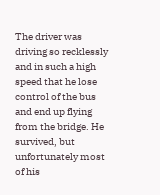The driver was driving so recklessly and in such a high speed that he lose control of the bus and end up flying from the bridge. He survived, but unfortunately most of his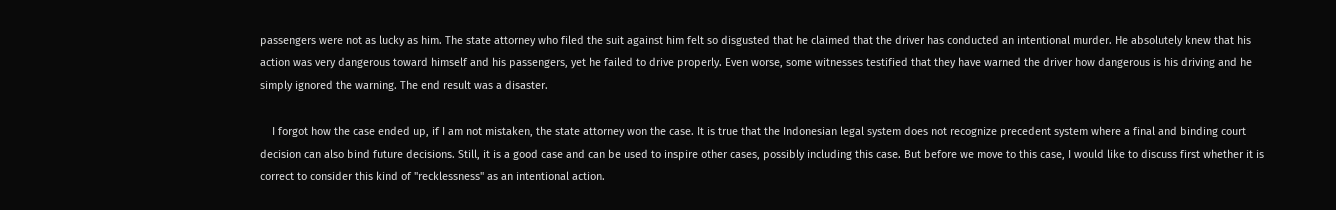passengers were not as lucky as him. The state attorney who filed the suit against him felt so disgusted that he claimed that the driver has conducted an intentional murder. He absolutely knew that his action was very dangerous toward himself and his passengers, yet he failed to drive properly. Even worse, some witnesses testified that they have warned the driver how dangerous is his driving and he simply ignored the warning. The end result was a disaster.

    I forgot how the case ended up, if I am not mistaken, the state attorney won the case. It is true that the Indonesian legal system does not recognize precedent system where a final and binding court decision can also bind future decisions. Still, it is a good case and can be used to inspire other cases, possibly including this case. But before we move to this case, I would like to discuss first whether it is correct to consider this kind of "recklessness" as an intentional action.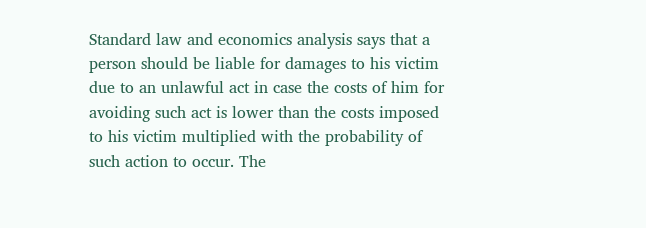Standard law and economics analysis says that a person should be liable for damages to his victim due to an unlawful act in case the costs of him for avoiding such act is lower than the costs imposed to his victim multiplied with the probability of such action to occur. The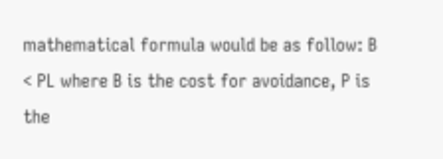mathematical formula would be as follow: B < PL where B is the cost for avoidance, P is the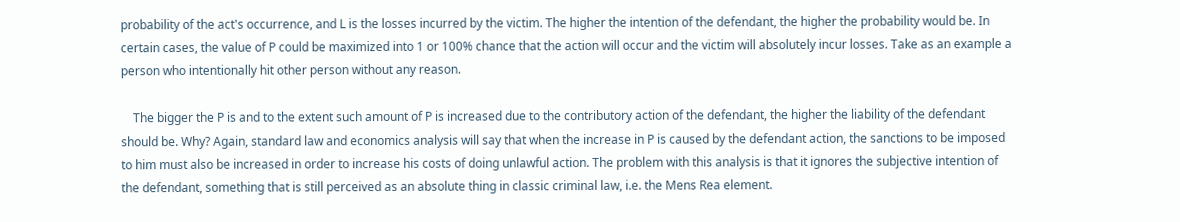probability of the act's occurrence, and L is the losses incurred by the victim. The higher the intention of the defendant, the higher the probability would be. In certain cases, the value of P could be maximized into 1 or 100% chance that the action will occur and the victim will absolutely incur losses. Take as an example a person who intentionally hit other person without any reason.

    The bigger the P is and to the extent such amount of P is increased due to the contributory action of the defendant, the higher the liability of the defendant should be. Why? Again, standard law and economics analysis will say that when the increase in P is caused by the defendant action, the sanctions to be imposed to him must also be increased in order to increase his costs of doing unlawful action. The problem with this analysis is that it ignores the subjective intention of the defendant, something that is still perceived as an absolute thing in classic criminal law, i.e. the Mens Rea element.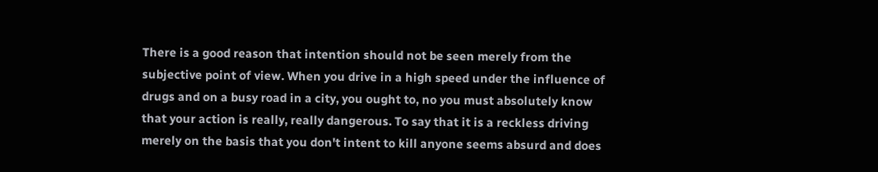There is a good reason that intention should not be seen merely from the subjective point of view. When you drive in a high speed under the influence of drugs and on a busy road in a city, you ought to, no you must absolutely know that your action is really, really dangerous. To say that it is a reckless driving merely on the basis that you don't intent to kill anyone seems absurd and does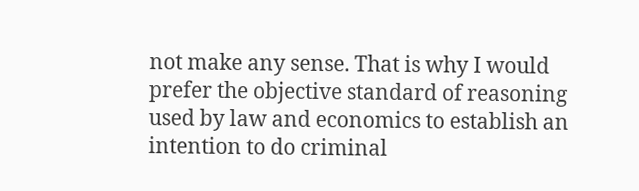not make any sense. That is why I would prefer the objective standard of reasoning used by law and economics to establish an intention to do criminal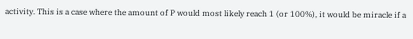activity. This is a case where the amount of P would most likely reach 1 (or 100%), it would be miracle if a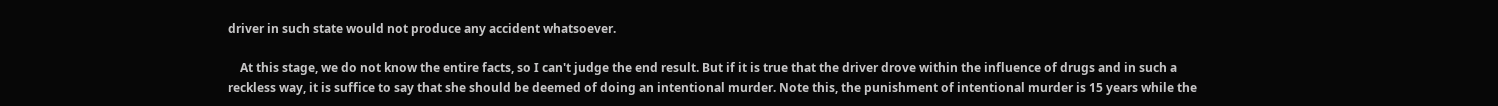driver in such state would not produce any accident whatsoever.

    At this stage, we do not know the entire facts, so I can't judge the end result. But if it is true that the driver drove within the influence of drugs and in such a reckless way, it is suffice to say that she should be deemed of doing an intentional murder. Note this, the punishment of intentional murder is 15 years while the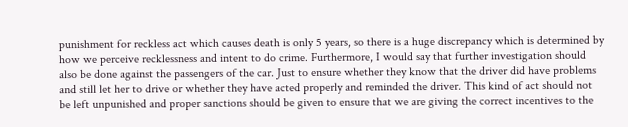punishment for reckless act which causes death is only 5 years, so there is a huge discrepancy which is determined by how we perceive recklessness and intent to do crime. Furthermore, I would say that further investigation should also be done against the passengers of the car. Just to ensure whether they know that the driver did have problems and still let her to drive or whether they have acted properly and reminded the driver. This kind of act should not be left unpunished and proper sanctions should be given to ensure that we are giving the correct incentives to the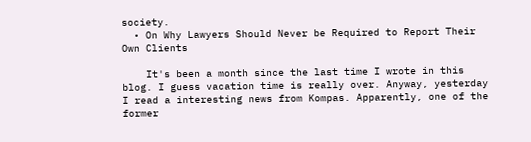society.
  • On Why Lawyers Should Never be Required to Report Their Own Clients

    It's been a month since the last time I wrote in this blog. I guess vacation time is really over. Anyway, yesterday I read a interesting news from Kompas. Apparently, one of the former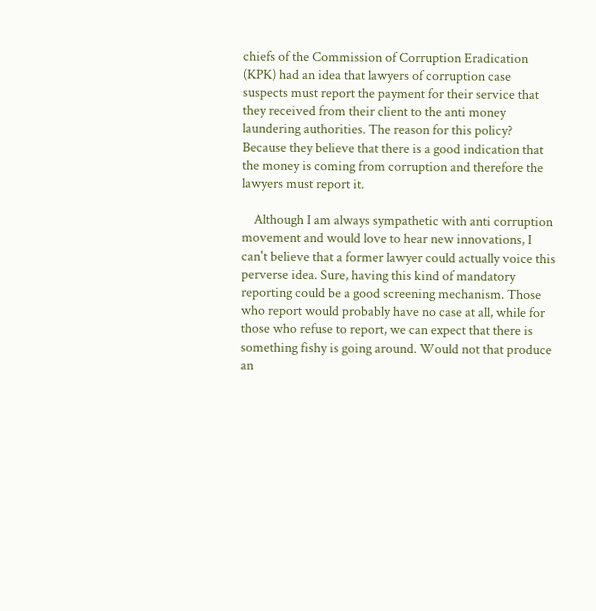chiefs of the Commission of Corruption Eradication (KPK) had an idea that lawyers of corruption case suspects must report the payment for their service that they received from their client to the anti money laundering authorities. The reason for this policy? Because they believe that there is a good indication that the money is coming from corruption and therefore the lawyers must report it.

    Although I am always sympathetic with anti corruption movement and would love to hear new innovations, I can't believe that a former lawyer could actually voice this perverse idea. Sure, having this kind of mandatory reporting could be a good screening mechanism. Those who report would probably have no case at all, while for those who refuse to report, we can expect that there is something fishy is going around. Would not that produce an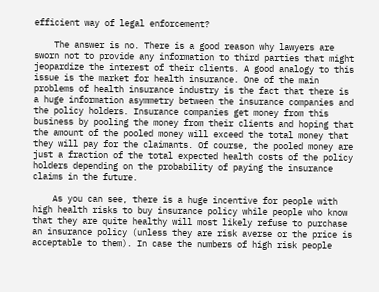efficient way of legal enforcement?

    The answer is no. There is a good reason why lawyers are sworn not to provide any information to third parties that might jeopardize the interest of their clients. A good analogy to this issue is the market for health insurance. One of the main problems of health insurance industry is the fact that there is a huge information asymmetry between the insurance companies and the policy holders. Insurance companies get money from this business by pooling the money from their clients and hoping that the amount of the pooled money will exceed the total money that they will pay for the claimants. Of course, the pooled money are just a fraction of the total expected health costs of the policy holders depending on the probability of paying the insurance claims in the future.

    As you can see, there is a huge incentive for people with high health risks to buy insurance policy while people who know that they are quite healthy will most likely refuse to purchase an insurance policy (unless they are risk averse or the price is acceptable to them). In case the numbers of high risk people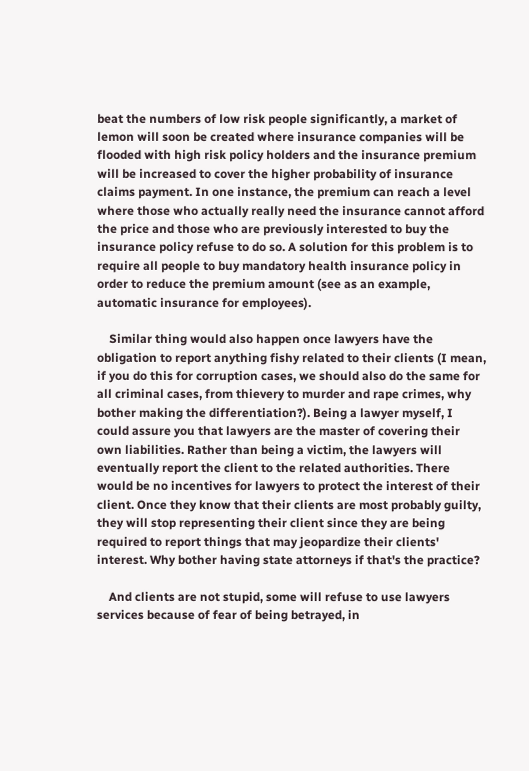beat the numbers of low risk people significantly, a market of lemon will soon be created where insurance companies will be flooded with high risk policy holders and the insurance premium will be increased to cover the higher probability of insurance claims payment. In one instance, the premium can reach a level where those who actually really need the insurance cannot afford the price and those who are previously interested to buy the insurance policy refuse to do so. A solution for this problem is to require all people to buy mandatory health insurance policy in order to reduce the premium amount (see as an example, automatic insurance for employees).

    Similar thing would also happen once lawyers have the obligation to report anything fishy related to their clients (I mean, if you do this for corruption cases, we should also do the same for all criminal cases, from thievery to murder and rape crimes, why bother making the differentiation?). Being a lawyer myself, I could assure you that lawyers are the master of covering their own liabilities. Rather than being a victim, the lawyers will eventually report the client to the related authorities. There would be no incentives for lawyers to protect the interest of their client. Once they know that their clients are most probably guilty, they will stop representing their client since they are being required to report things that may jeopardize their clients' interest. Why bother having state attorneys if that's the practice?

    And clients are not stupid, some will refuse to use lawyers services because of fear of being betrayed, in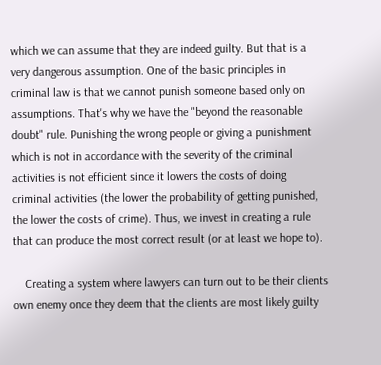which we can assume that they are indeed guilty. But that is a very dangerous assumption. One of the basic principles in criminal law is that we cannot punish someone based only on assumptions. That's why we have the "beyond the reasonable doubt" rule. Punishing the wrong people or giving a punishment which is not in accordance with the severity of the criminal activities is not efficient since it lowers the costs of doing criminal activities (the lower the probability of getting punished, the lower the costs of crime). Thus, we invest in creating a rule that can produce the most correct result (or at least we hope to).

    Creating a system where lawyers can turn out to be their clients own enemy once they deem that the clients are most likely guilty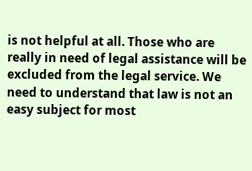is not helpful at all. Those who are really in need of legal assistance will be excluded from the legal service. We need to understand that law is not an easy subject for most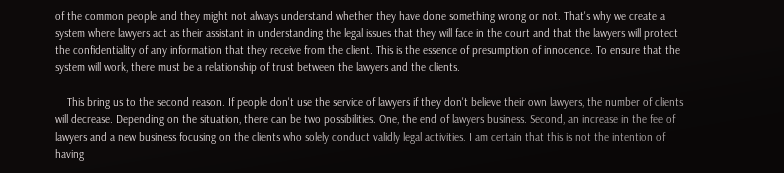of the common people and they might not always understand whether they have done something wrong or not. That's why we create a system where lawyers act as their assistant in understanding the legal issues that they will face in the court and that the lawyers will protect the confidentiality of any information that they receive from the client. This is the essence of presumption of innocence. To ensure that the system will work, there must be a relationship of trust between the lawyers and the clients.

    This bring us to the second reason. If people don't use the service of lawyers if they don't believe their own lawyers, the number of clients will decrease. Depending on the situation, there can be two possibilities. One, the end of lawyers business. Second, an increase in the fee of lawyers and a new business focusing on the clients who solely conduct validly legal activities. I am certain that this is not the intention of having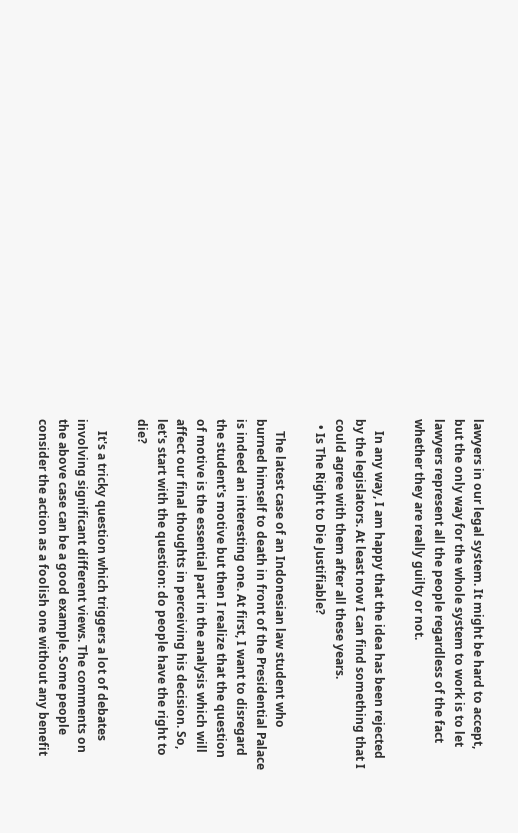lawyers in our legal system. It might be hard to accept, but the only way for the whole system to work is to let lawyers represent all the people regardless of the fact whether they are really guilty or not.

    In any way, I am happy that the idea has been rejected by the legislators. At least now I can find something that I could agree with them after all these years.
  • Is The Right to Die Justifiable?

    The latest case of an Indonesian law student who burned himself to death in front of the Presidential Palace is indeed an interesting one. At first, I want to disregard the student's motive but then I realize that the question of motive is the essential part in the analysis which will affect our final thoughts in perceiving his decision. So, let's start with the question: do people have the right to die?

    It's a tricky question which triggers a lot of debates involving significant different views. The comments on the above case can be a good example. Some people consider the action as a foolish one without any benefit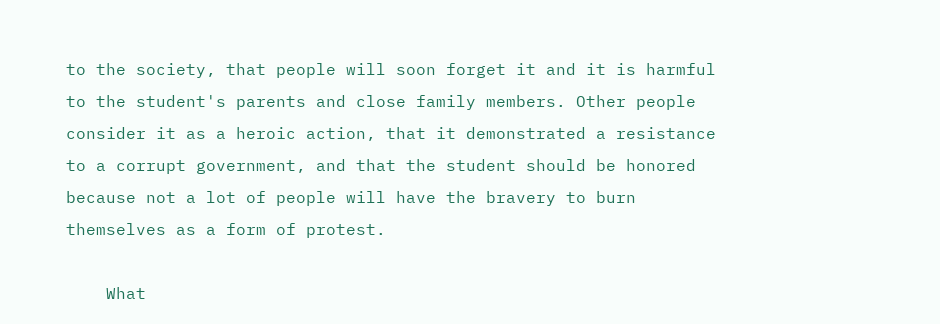to the society, that people will soon forget it and it is harmful to the student's parents and close family members. Other people consider it as a heroic action, that it demonstrated a resistance to a corrupt government, and that the student should be honored because not a lot of people will have the bravery to burn themselves as a form of protest.

    What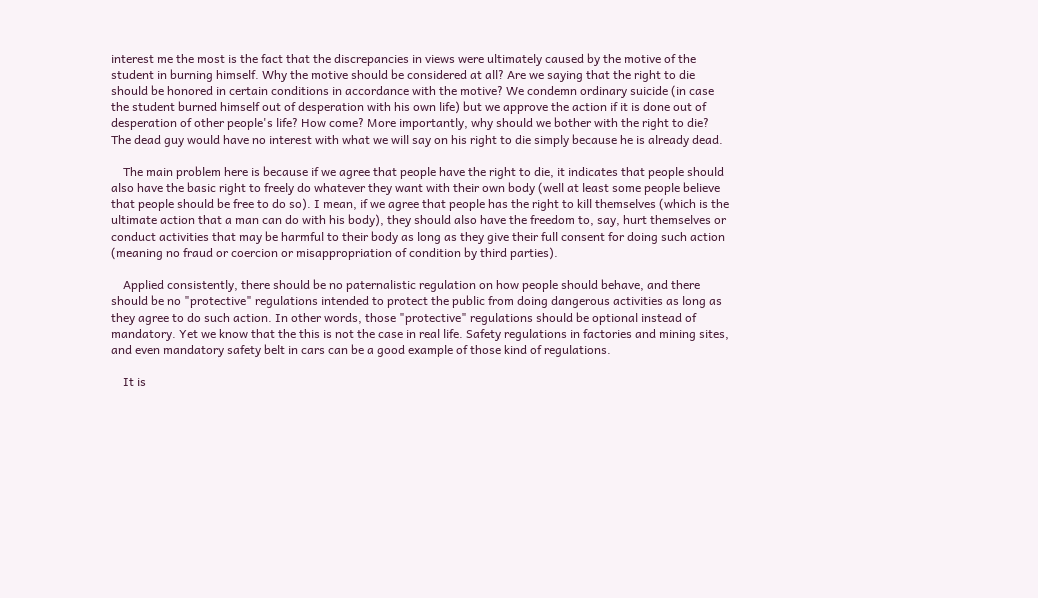interest me the most is the fact that the discrepancies in views were ultimately caused by the motive of the student in burning himself. Why the motive should be considered at all? Are we saying that the right to die should be honored in certain conditions in accordance with the motive? We condemn ordinary suicide (in case the student burned himself out of desperation with his own life) but we approve the action if it is done out of desperation of other people's life? How come? More importantly, why should we bother with the right to die? The dead guy would have no interest with what we will say on his right to die simply because he is already dead.

    The main problem here is because if we agree that people have the right to die, it indicates that people should also have the basic right to freely do whatever they want with their own body (well at least some people believe that people should be free to do so). I mean, if we agree that people has the right to kill themselves (which is the ultimate action that a man can do with his body), they should also have the freedom to, say, hurt themselves or conduct activities that may be harmful to their body as long as they give their full consent for doing such action (meaning no fraud or coercion or misappropriation of condition by third parties).

    Applied consistently, there should be no paternalistic regulation on how people should behave, and there should be no "protective" regulations intended to protect the public from doing dangerous activities as long as they agree to do such action. In other words, those "protective" regulations should be optional instead of mandatory. Yet we know that the this is not the case in real life. Safety regulations in factories and mining sites, and even mandatory safety belt in cars can be a good example of those kind of regulations.

    It is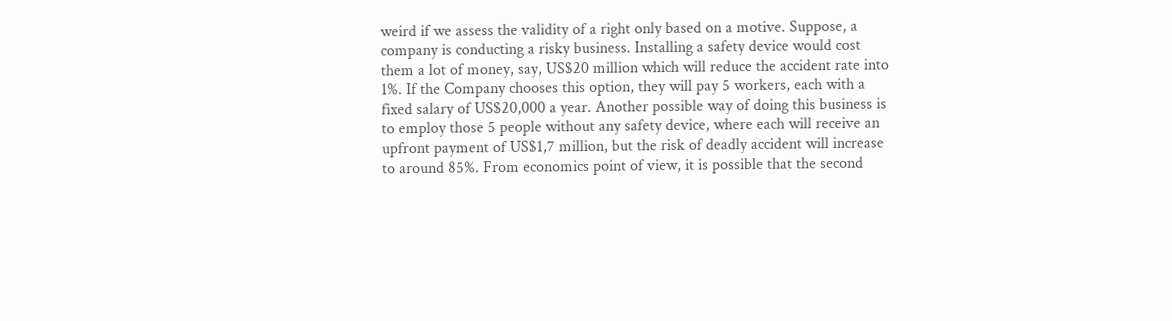weird if we assess the validity of a right only based on a motive. Suppose, a company is conducting a risky business. Installing a safety device would cost them a lot of money, say, US$20 million which will reduce the accident rate into 1%. If the Company chooses this option, they will pay 5 workers, each with a fixed salary of US$20,000 a year. Another possible way of doing this business is to employ those 5 people without any safety device, where each will receive an upfront payment of US$1,7 million, but the risk of deadly accident will increase to around 85%. From economics point of view, it is possible that the second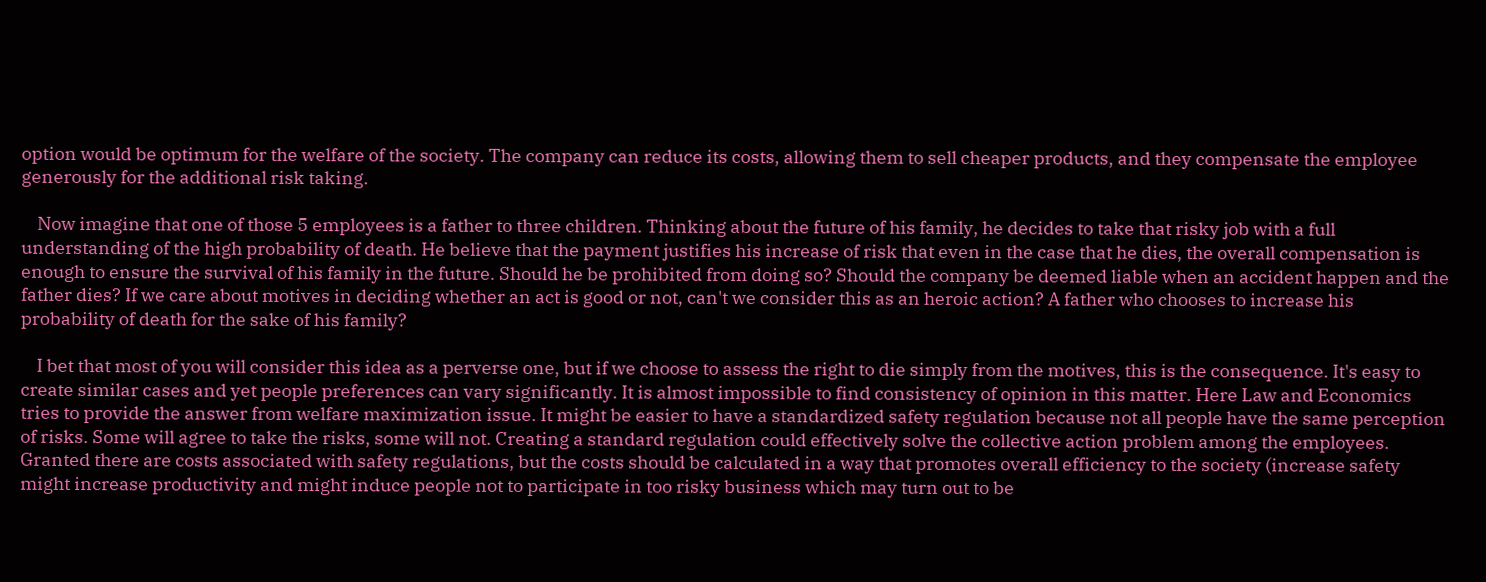option would be optimum for the welfare of the society. The company can reduce its costs, allowing them to sell cheaper products, and they compensate the employee generously for the additional risk taking.

    Now imagine that one of those 5 employees is a father to three children. Thinking about the future of his family, he decides to take that risky job with a full understanding of the high probability of death. He believe that the payment justifies his increase of risk that even in the case that he dies, the overall compensation is enough to ensure the survival of his family in the future. Should he be prohibited from doing so? Should the company be deemed liable when an accident happen and the father dies? If we care about motives in deciding whether an act is good or not, can't we consider this as an heroic action? A father who chooses to increase his probability of death for the sake of his family?

    I bet that most of you will consider this idea as a perverse one, but if we choose to assess the right to die simply from the motives, this is the consequence. It's easy to create similar cases and yet people preferences can vary significantly. It is almost impossible to find consistency of opinion in this matter. Here Law and Economics tries to provide the answer from welfare maximization issue. It might be easier to have a standardized safety regulation because not all people have the same perception of risks. Some will agree to take the risks, some will not. Creating a standard regulation could effectively solve the collective action problem among the employees. Granted there are costs associated with safety regulations, but the costs should be calculated in a way that promotes overall efficiency to the society (increase safety might increase productivity and might induce people not to participate in too risky business which may turn out to be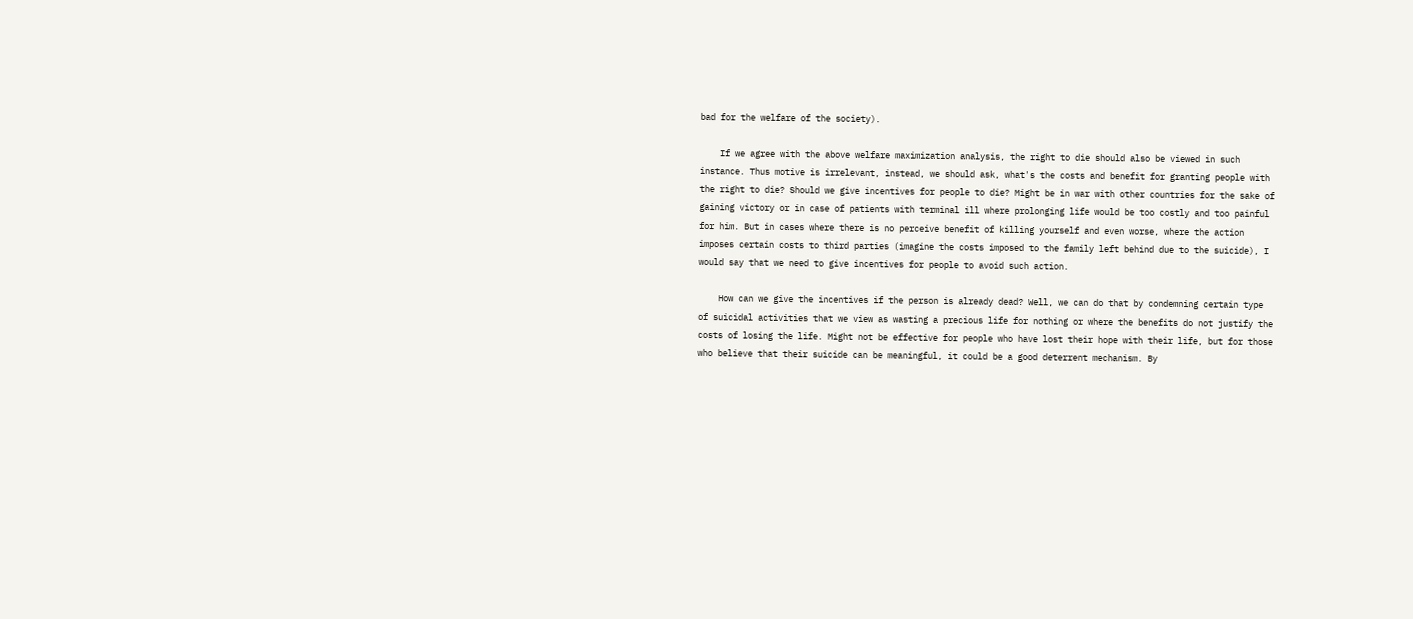bad for the welfare of the society).

    If we agree with the above welfare maximization analysis, the right to die should also be viewed in such instance. Thus motive is irrelevant, instead, we should ask, what's the costs and benefit for granting people with the right to die? Should we give incentives for people to die? Might be in war with other countries for the sake of gaining victory or in case of patients with terminal ill where prolonging life would be too costly and too painful for him. But in cases where there is no perceive benefit of killing yourself and even worse, where the action imposes certain costs to third parties (imagine the costs imposed to the family left behind due to the suicide), I would say that we need to give incentives for people to avoid such action.

    How can we give the incentives if the person is already dead? Well, we can do that by condemning certain type of suicidal activities that we view as wasting a precious life for nothing or where the benefits do not justify the costs of losing the life. Might not be effective for people who have lost their hope with their life, but for those who believe that their suicide can be meaningful, it could be a good deterrent mechanism. By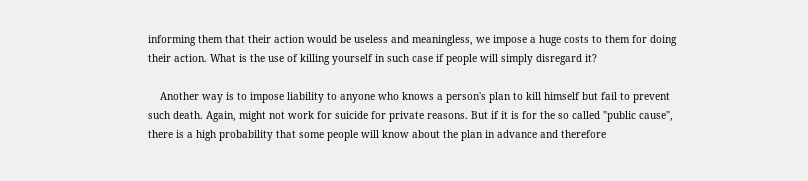informing them that their action would be useless and meaningless, we impose a huge costs to them for doing their action. What is the use of killing yourself in such case if people will simply disregard it?

    Another way is to impose liability to anyone who knows a person's plan to kill himself but fail to prevent such death. Again, might not work for suicide for private reasons. But if it is for the so called "public cause", there is a high probability that some people will know about the plan in advance and therefore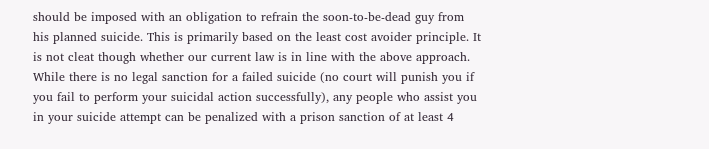should be imposed with an obligation to refrain the soon-to-be-dead guy from his planned suicide. This is primarily based on the least cost avoider principle. It is not cleat though whether our current law is in line with the above approach. While there is no legal sanction for a failed suicide (no court will punish you if you fail to perform your suicidal action successfully), any people who assist you in your suicide attempt can be penalized with a prison sanction of at least 4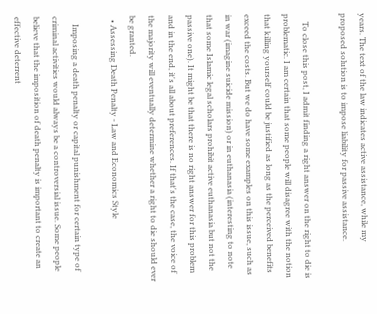years. The text of the law indicates active assistance, while my proposed solution is to impose liability for passive assistance.

    To close this post, I admit finding a right answer on the right to die is problematic. I am certain that some people will disagree with the notion that killing yourself could be justified as long as the perceived benefits exceed the costs. But we do have some examples on this issue, such as in war (imagine suicide mission) or in euthanasia (interesting to note that some Islamic legal scholars prohibit active euthanasia but not the passive one). It might be that there is no right answer for this problem and in the end, it's all about preferences. If that's the case, the voice of the majority will eventually determine whether a right to die should ever be granted.
  • Assessing Death Penalty - Law and Economics Style

    Imposing a death penalty or capital punishment for certain type of criminal activities would always be a controversial issue. Some people believe that the imposition of death penalty is important to create an effective deterrent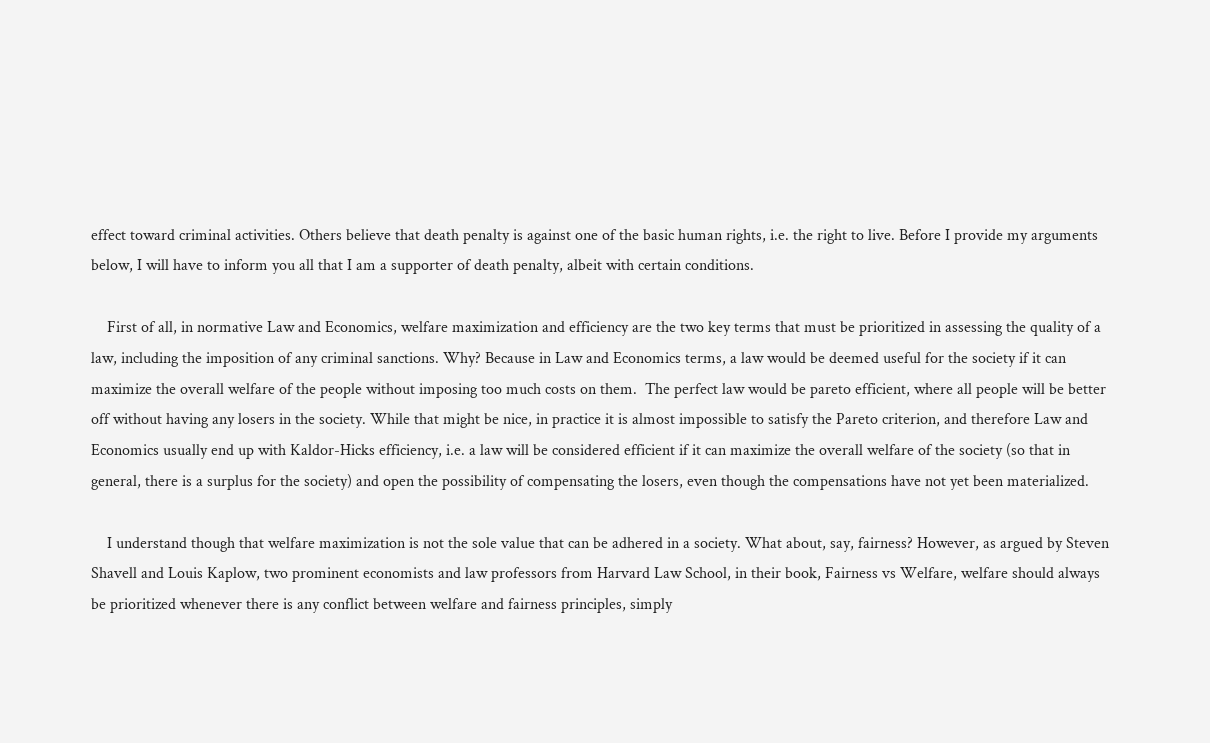effect toward criminal activities. Others believe that death penalty is against one of the basic human rights, i.e. the right to live. Before I provide my arguments below, I will have to inform you all that I am a supporter of death penalty, albeit with certain conditions.

    First of all, in normative Law and Economics, welfare maximization and efficiency are the two key terms that must be prioritized in assessing the quality of a law, including the imposition of any criminal sanctions. Why? Because in Law and Economics terms, a law would be deemed useful for the society if it can maximize the overall welfare of the people without imposing too much costs on them.  The perfect law would be pareto efficient, where all people will be better off without having any losers in the society. While that might be nice, in practice it is almost impossible to satisfy the Pareto criterion, and therefore Law and Economics usually end up with Kaldor-Hicks efficiency, i.e. a law will be considered efficient if it can maximize the overall welfare of the society (so that in general, there is a surplus for the society) and open the possibility of compensating the losers, even though the compensations have not yet been materialized.

    I understand though that welfare maximization is not the sole value that can be adhered in a society. What about, say, fairness? However, as argued by Steven Shavell and Louis Kaplow, two prominent economists and law professors from Harvard Law School, in their book, Fairness vs Welfare, welfare should always be prioritized whenever there is any conflict between welfare and fairness principles, simply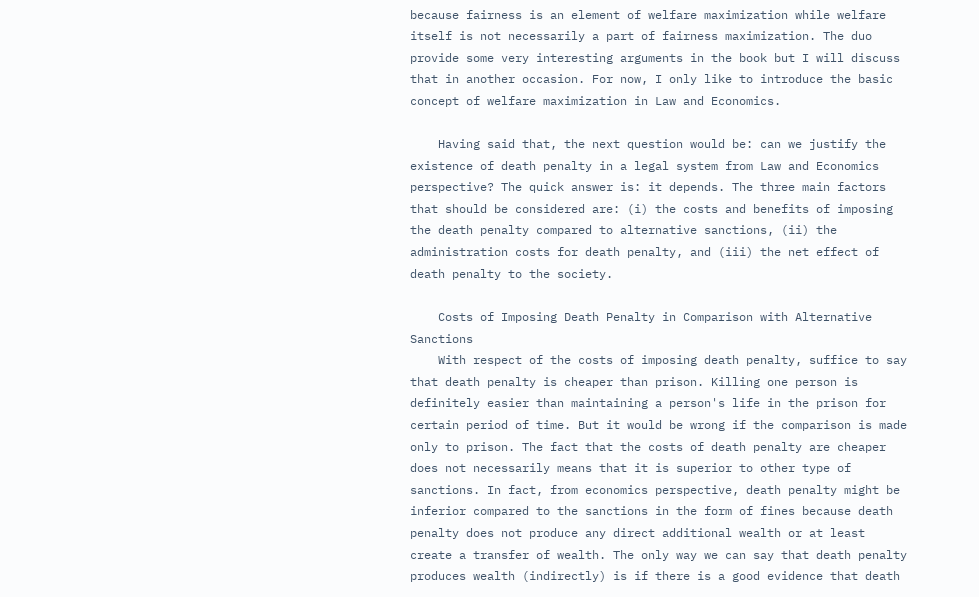because fairness is an element of welfare maximization while welfare itself is not necessarily a part of fairness maximization. The duo provide some very interesting arguments in the book but I will discuss that in another occasion. For now, I only like to introduce the basic concept of welfare maximization in Law and Economics.

    Having said that, the next question would be: can we justify the existence of death penalty in a legal system from Law and Economics perspective? The quick answer is: it depends. The three main factors that should be considered are: (i) the costs and benefits of imposing the death penalty compared to alternative sanctions, (ii) the administration costs for death penalty, and (iii) the net effect of death penalty to the society.

    Costs of Imposing Death Penalty in Comparison with Alternative Sanctions
    With respect of the costs of imposing death penalty, suffice to say that death penalty is cheaper than prison. Killing one person is definitely easier than maintaining a person's life in the prison for certain period of time. But it would be wrong if the comparison is made only to prison. The fact that the costs of death penalty are cheaper does not necessarily means that it is superior to other type of sanctions. In fact, from economics perspective, death penalty might be inferior compared to the sanctions in the form of fines because death penalty does not produce any direct additional wealth or at least create a transfer of wealth. The only way we can say that death penalty produces wealth (indirectly) is if there is a good evidence that death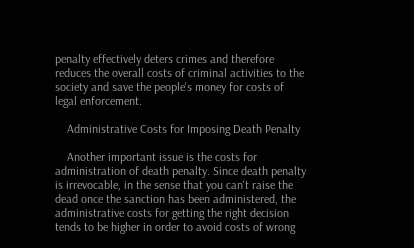penalty effectively deters crimes and therefore reduces the overall costs of criminal activities to the society and save the people's money for costs of legal enforcement.

    Administrative Costs for Imposing Death Penalty

    Another important issue is the costs for administration of death penalty. Since death penalty is irrevocable, in the sense that you can't raise the dead once the sanction has been administered, the administrative costs for getting the right decision tends to be higher in order to avoid costs of wrong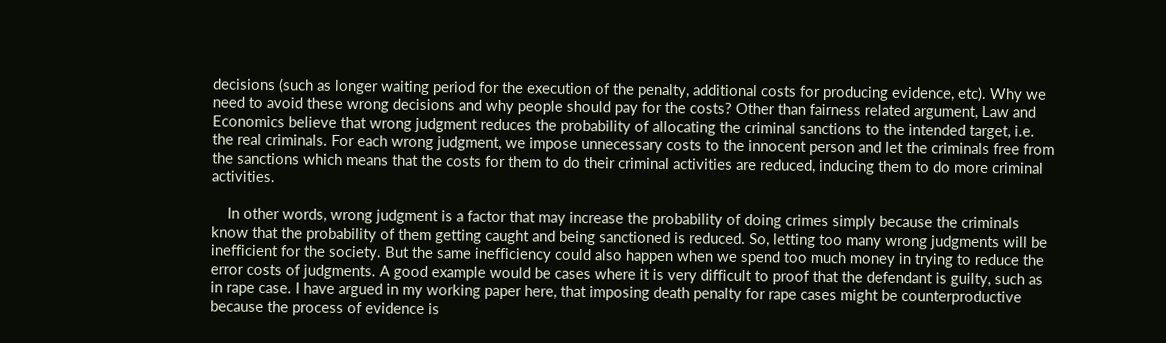decisions (such as longer waiting period for the execution of the penalty, additional costs for producing evidence, etc). Why we need to avoid these wrong decisions and why people should pay for the costs? Other than fairness related argument, Law and Economics believe that wrong judgment reduces the probability of allocating the criminal sanctions to the intended target, i.e. the real criminals. For each wrong judgment, we impose unnecessary costs to the innocent person and let the criminals free from the sanctions which means that the costs for them to do their criminal activities are reduced, inducing them to do more criminal activities.

    In other words, wrong judgment is a factor that may increase the probability of doing crimes simply because the criminals know that the probability of them getting caught and being sanctioned is reduced. So, letting too many wrong judgments will be inefficient for the society. But the same inefficiency could also happen when we spend too much money in trying to reduce the error costs of judgments. A good example would be cases where it is very difficult to proof that the defendant is guilty, such as in rape case. I have argued in my working paper here, that imposing death penalty for rape cases might be counterproductive because the process of evidence is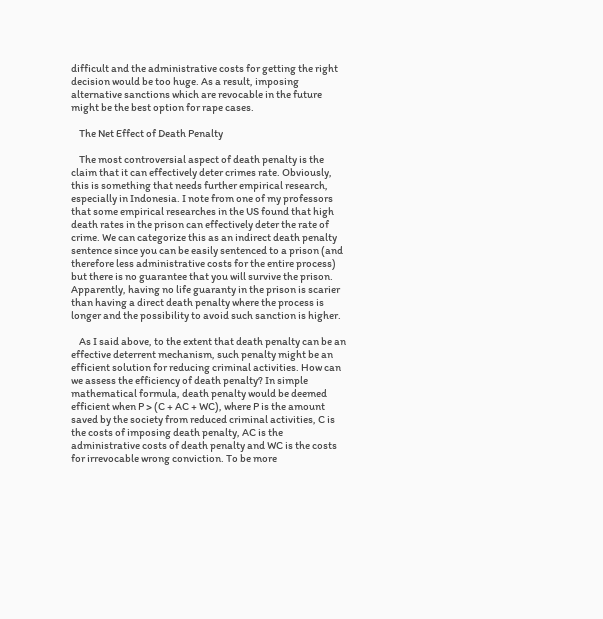difficult and the administrative costs for getting the right decision would be too huge. As a result, imposing alternative sanctions which are revocable in the future might be the best option for rape cases.

    The Net Effect of Death Penalty

    The most controversial aspect of death penalty is the claim that it can effectively deter crimes rate. Obviously, this is something that needs further empirical research, especially in Indonesia. I note from one of my professors that some empirical researches in the US found that high death rates in the prison can effectively deter the rate of crime. We can categorize this as an indirect death penalty sentence since you can be easily sentenced to a prison (and therefore less administrative costs for the entire process) but there is no guarantee that you will survive the prison. Apparently, having no life guaranty in the prison is scarier than having a direct death penalty where the process is longer and the possibility to avoid such sanction is higher.

    As I said above, to the extent that death penalty can be an effective deterrent mechanism, such penalty might be an efficient solution for reducing criminal activities. How can we assess the efficiency of death penalty? In simple mathematical formula, death penalty would be deemed efficient when P > (C + AC + WC), where P is the amount saved by the society from reduced criminal activities, C is the costs of imposing death penalty, AC is the administrative costs of death penalty and WC is the costs for irrevocable wrong conviction. To be more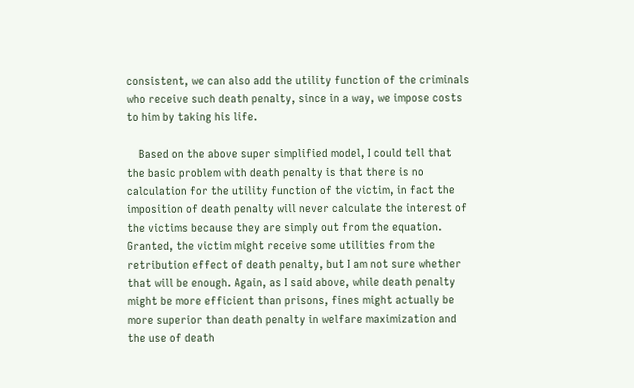consistent, we can also add the utility function of the criminals who receive such death penalty, since in a way, we impose costs to him by taking his life.

    Based on the above super simplified model, I could tell that the basic problem with death penalty is that there is no calculation for the utility function of the victim, in fact the imposition of death penalty will never calculate the interest of the victims because they are simply out from the equation. Granted, the victim might receive some utilities from the retribution effect of death penalty, but I am not sure whether that will be enough. Again, as I said above, while death penalty might be more efficient than prisons, fines might actually be more superior than death penalty in welfare maximization and the use of death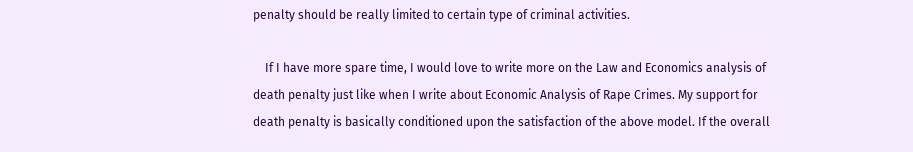penalty should be really limited to certain type of criminal activities.

    If I have more spare time, I would love to write more on the Law and Economics analysis of death penalty just like when I write about Economic Analysis of Rape Crimes. My support for death penalty is basically conditioned upon the satisfaction of the above model. If the overall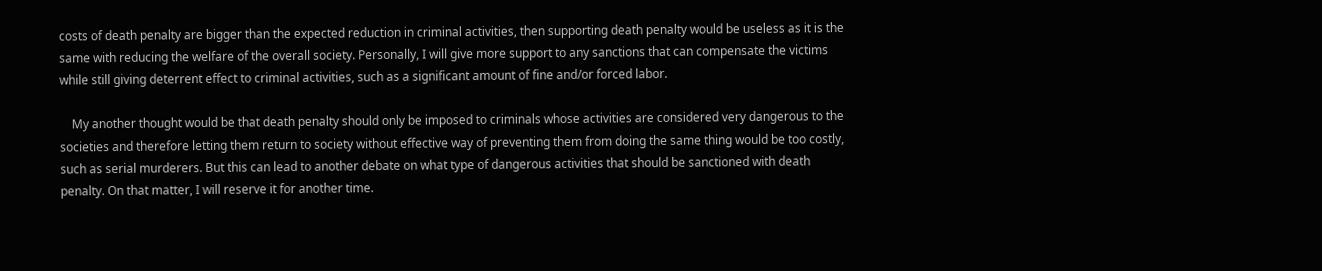costs of death penalty are bigger than the expected reduction in criminal activities, then supporting death penalty would be useless as it is the same with reducing the welfare of the overall society. Personally, I will give more support to any sanctions that can compensate the victims while still giving deterrent effect to criminal activities, such as a significant amount of fine and/or forced labor.

    My another thought would be that death penalty should only be imposed to criminals whose activities are considered very dangerous to the societies and therefore letting them return to society without effective way of preventing them from doing the same thing would be too costly, such as serial murderers. But this can lead to another debate on what type of dangerous activities that should be sanctioned with death penalty. On that matter, I will reserve it for another time.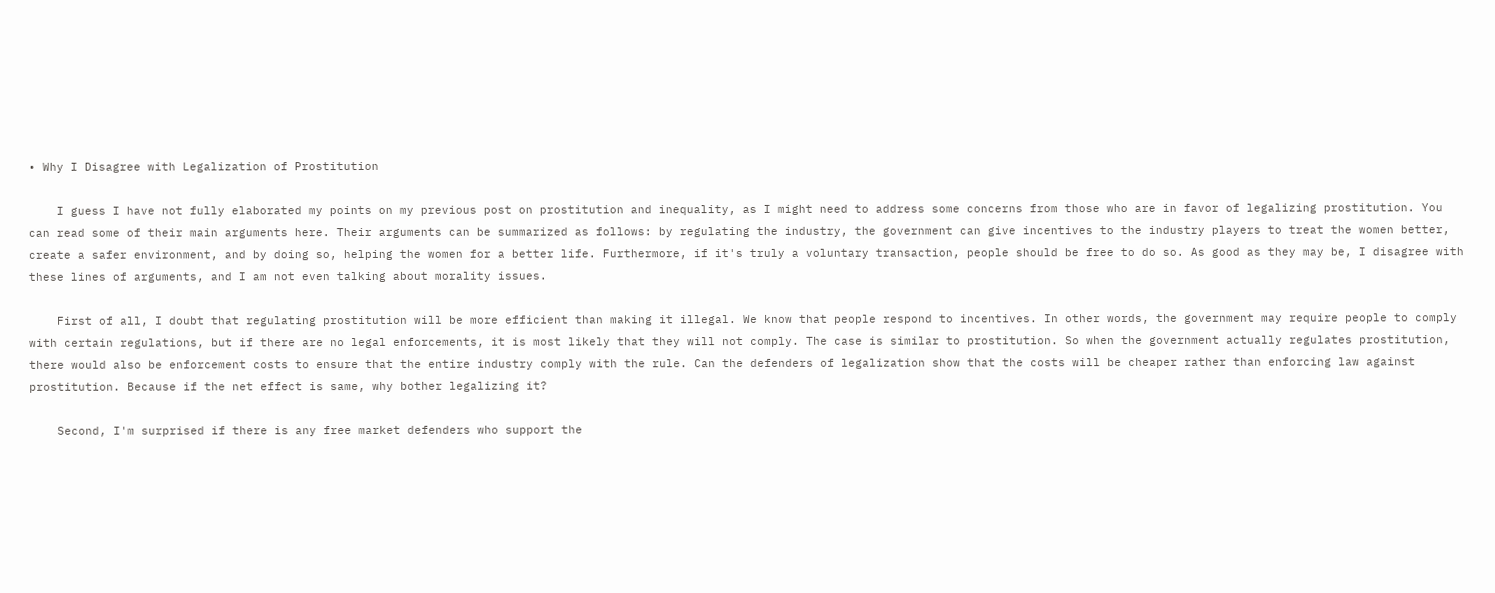• Why I Disagree with Legalization of Prostitution

    I guess I have not fully elaborated my points on my previous post on prostitution and inequality, as I might need to address some concerns from those who are in favor of legalizing prostitution. You can read some of their main arguments here. Their arguments can be summarized as follows: by regulating the industry, the government can give incentives to the industry players to treat the women better, create a safer environment, and by doing so, helping the women for a better life. Furthermore, if it's truly a voluntary transaction, people should be free to do so. As good as they may be, I disagree with these lines of arguments, and I am not even talking about morality issues.

    First of all, I doubt that regulating prostitution will be more efficient than making it illegal. We know that people respond to incentives. In other words, the government may require people to comply with certain regulations, but if there are no legal enforcements, it is most likely that they will not comply. The case is similar to prostitution. So when the government actually regulates prostitution, there would also be enforcement costs to ensure that the entire industry comply with the rule. Can the defenders of legalization show that the costs will be cheaper rather than enforcing law against prostitution. Because if the net effect is same, why bother legalizing it?

    Second, I'm surprised if there is any free market defenders who support the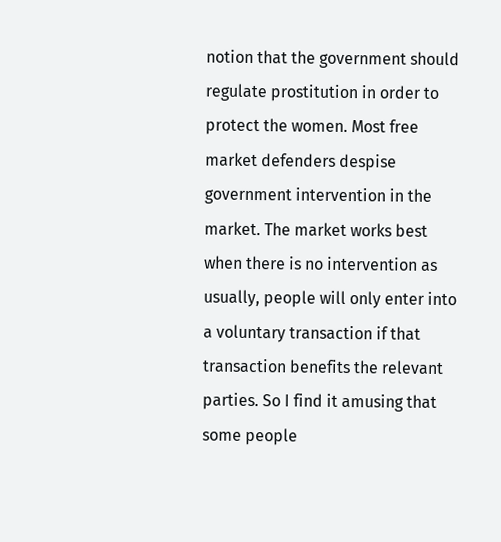notion that the government should regulate prostitution in order to protect the women. Most free market defenders despise government intervention in the market. The market works best when there is no intervention as usually, people will only enter into a voluntary transaction if that transaction benefits the relevant parties. So I find it amusing that some people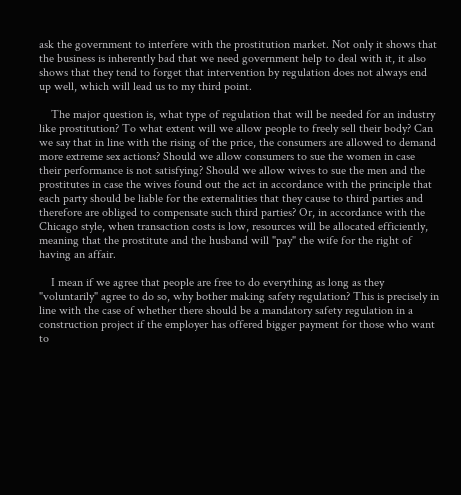ask the government to interfere with the prostitution market. Not only it shows that the business is inherently bad that we need government help to deal with it, it also shows that they tend to forget that intervention by regulation does not always end up well, which will lead us to my third point.

    The major question is, what type of regulation that will be needed for an industry like prostitution? To what extent will we allow people to freely sell their body? Can we say that in line with the rising of the price, the consumers are allowed to demand more extreme sex actions? Should we allow consumers to sue the women in case their performance is not satisfying? Should we allow wives to sue the men and the prostitutes in case the wives found out the act in accordance with the principle that each party should be liable for the externalities that they cause to third parties and therefore are obliged to compensate such third parties? Or, in accordance with the Chicago style, when transaction costs is low, resources will be allocated efficiently, meaning that the prostitute and the husband will "pay" the wife for the right of having an affair.

    I mean if we agree that people are free to do everything as long as they "voluntarily" agree to do so, why bother making safety regulation? This is precisely in line with the case of whether there should be a mandatory safety regulation in a construction project if the employer has offered bigger payment for those who want to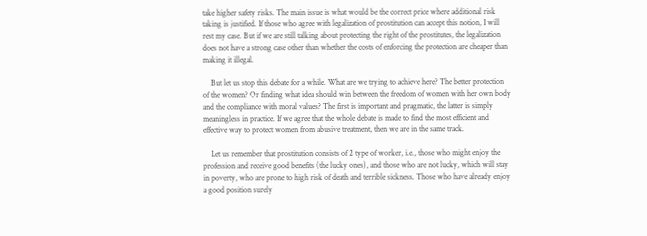take higher safety risks. The main issue is what would be the correct price where additional risk taking is justified. If those who agree with legalization of prostitution can accept this notion, I will rest my case. But if we are still talking about protecting the right of the prostitutes, the legalization does not have a strong case other than whether the costs of enforcing the protection are cheaper than making it illegal.

    But let us stop this debate for a while. What are we trying to achieve here? The better protection of the women? Or finding what idea should win between the freedom of women with her own body and the compliance with moral values? The first is important and pragmatic, the latter is simply meaningless in practice. If we agree that the whole debate is made to find the most efficient and effective way to protect women from abusive treatment, then we are in the same track.

    Let us remember that prostitution consists of 2 type of worker, i.e., those who might enjoy the profession and receive good benefits (the lucky ones), and those who are not lucky, which will stay in poverty, who are prone to high risk of death and terrible sickness. Those who have already enjoy a good position surely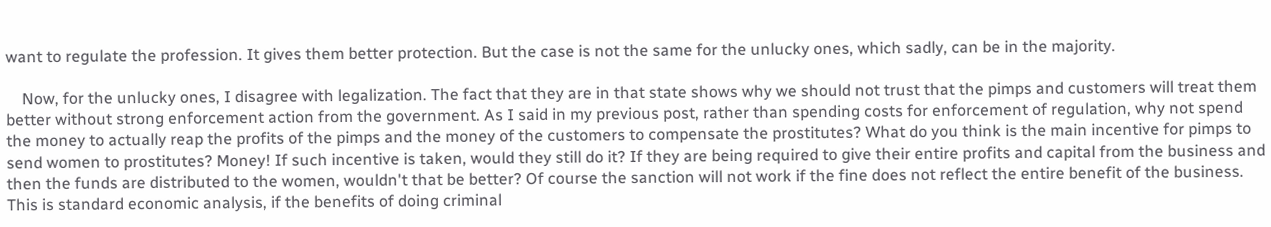want to regulate the profession. It gives them better protection. But the case is not the same for the unlucky ones, which sadly, can be in the majority.

    Now, for the unlucky ones, I disagree with legalization. The fact that they are in that state shows why we should not trust that the pimps and customers will treat them better without strong enforcement action from the government. As I said in my previous post, rather than spending costs for enforcement of regulation, why not spend the money to actually reap the profits of the pimps and the money of the customers to compensate the prostitutes? What do you think is the main incentive for pimps to send women to prostitutes? Money! If such incentive is taken, would they still do it? If they are being required to give their entire profits and capital from the business and then the funds are distributed to the women, wouldn't that be better? Of course the sanction will not work if the fine does not reflect the entire benefit of the business. This is standard economic analysis, if the benefits of doing criminal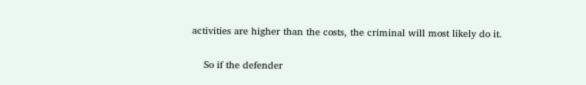activities are higher than the costs, the criminal will most likely do it.

    So if the defender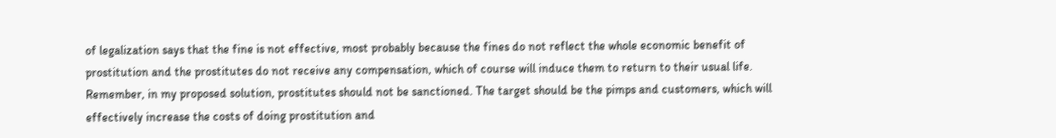of legalization says that the fine is not effective, most probably because the fines do not reflect the whole economic benefit of prostitution and the prostitutes do not receive any compensation, which of course will induce them to return to their usual life. Remember, in my proposed solution, prostitutes should not be sanctioned. The target should be the pimps and customers, which will effectively increase the costs of doing prostitution and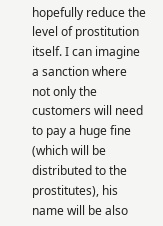hopefully reduce the level of prostitution itself. I can imagine a sanction where not only the customers will need to pay a huge fine (which will be distributed to the prostitutes), his name will be also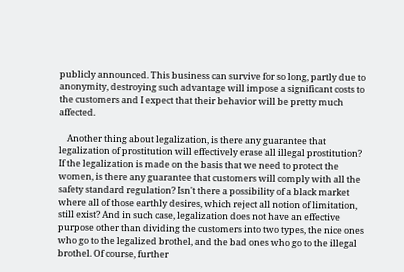publicly announced. This business can survive for so long, partly due to anonymity, destroying such advantage will impose a significant costs to the customers and I expect that their behavior will be pretty much affected.

    Another thing about legalization, is there any guarantee that legalization of prostitution will effectively erase all illegal prostitution? If the legalization is made on the basis that we need to protect the women, is there any guarantee that customers will comply with all the safety standard regulation? Isn't there a possibility of a black market where all of those earthly desires, which reject all notion of limitation, still exist? And in such case, legalization does not have an effective purpose other than dividing the customers into two types, the nice ones who go to the legalized brothel, and the bad ones who go to the illegal brothel. Of course, further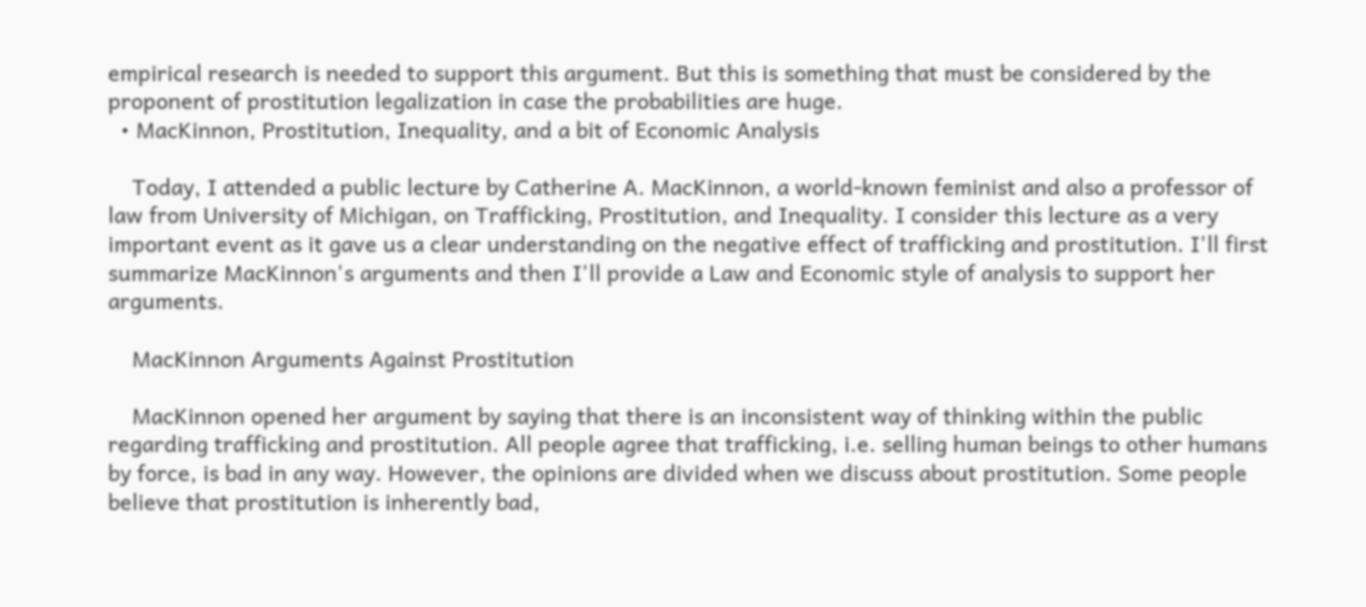empirical research is needed to support this argument. But this is something that must be considered by the proponent of prostitution legalization in case the probabilities are huge.
  • MacKinnon, Prostitution, Inequality, and a bit of Economic Analysis

    Today, I attended a public lecture by Catherine A. MacKinnon, a world-known feminist and also a professor of law from University of Michigan, on Trafficking, Prostitution, and Inequality. I consider this lecture as a very important event as it gave us a clear understanding on the negative effect of trafficking and prostitution. I'll first summarize MacKinnon's arguments and then I'll provide a Law and Economic style of analysis to support her arguments.

    MacKinnon Arguments Against Prostitution

    MacKinnon opened her argument by saying that there is an inconsistent way of thinking within the public regarding trafficking and prostitution. All people agree that trafficking, i.e. selling human beings to other humans by force, is bad in any way. However, the opinions are divided when we discuss about prostitution. Some people believe that prostitution is inherently bad,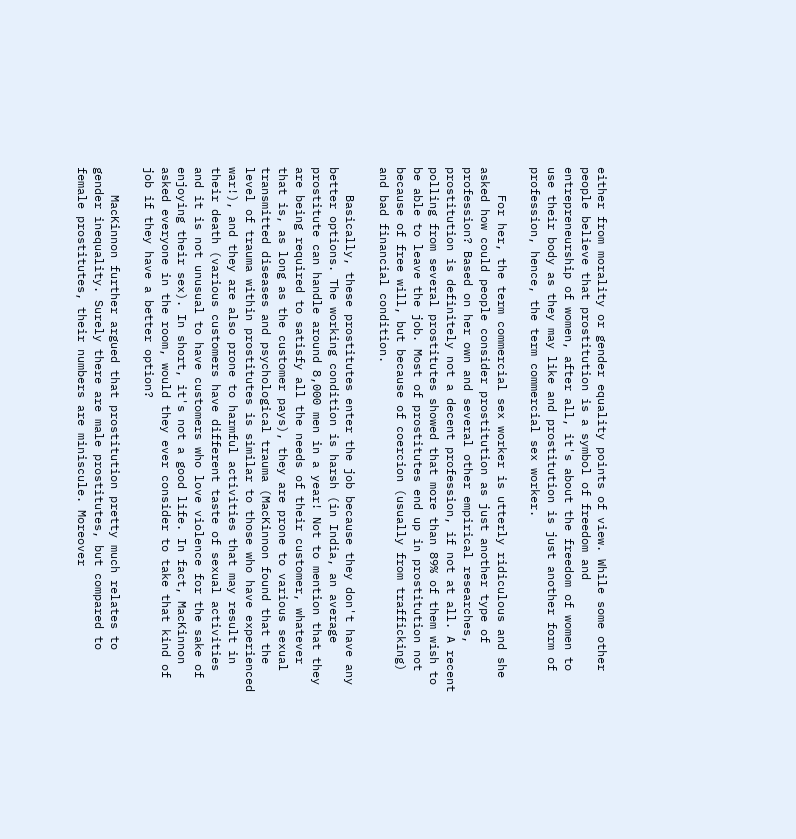either from morality or gender equality points of view. While some other people believe that prostitution is a symbol of freedom and entrepreneurship of women, after all, it's about the freedom of women to use their body as they may like and prostitution is just another form of profession, hence, the term commercial sex worker.

    For her, the term commercial sex worker is utterly ridiculous and she asked how could people consider prostitution as just another type of profession? Based on her own and several other empirical researches, prostitution is definitely not a decent profession, if not at all. A recent polling from several prostitutes showed that more than 89% of them wish to be able to leave the job. Most of prostitutes end up in prostitution not because of free will, but because of coercion (usually from trafficking) and bad financial condition.

    Basically, these prostitutes enter the job because they don't have any better options. The working condition is harsh (in India, an average prostitute can handle around 8,000 men in a year! Not to mention that they are being required to satisfy all the needs of their customer, whatever that is, as long as the customer pays), they are prone to various sexual transmitted diseases and psychological trauma (MacKinnon found that the level of trauma within prostitutes is similar to those who have experienced war!), and they are also prone to harmful activities that may result in their death (various customers have different taste of sexual activities and it is not unusual to have customers who love violence for the sake of enjoying their sex). In short, it's not a good life. In fact, MacKinnon asked everyone in the room, would they ever consider to take that kind of job if they have a better option?

    MacKinnon further argued that prostitution pretty much relates to gender inequality. Surely there are male prostitutes, but compared to female prostitutes, their numbers are miniscule. Moreover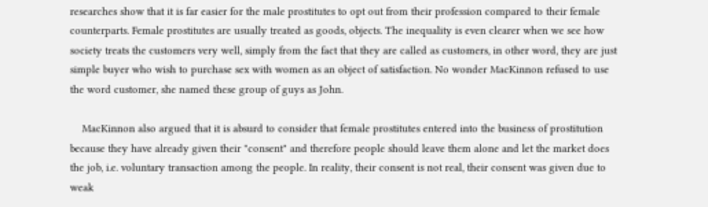researches show that it is far easier for the male prostitutes to opt out from their profession compared to their female counterparts. Female prostitutes are usually treated as goods, objects. The inequality is even clearer when we see how society treats the customers very well, simply from the fact that they are called as customers, in other word, they are just simple buyer who wish to purchase sex with women as an object of satisfaction. No wonder MacKinnon refused to use the word customer, she named these group of guys as John.

    MacKinnon also argued that it is absurd to consider that female prostitutes entered into the business of prostitution because they have already given their "consent" and therefore people should leave them alone and let the market does the job, i.e. voluntary transaction among the people. In reality, their consent is not real, their consent was given due to weak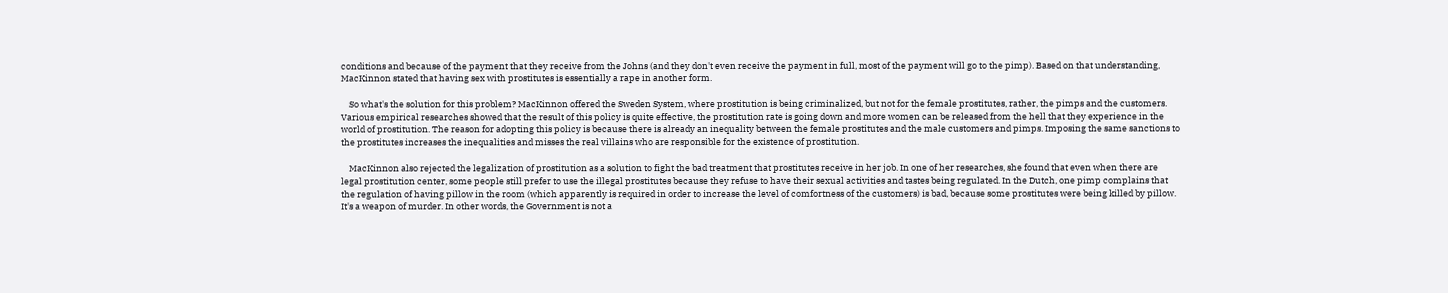conditions and because of the payment that they receive from the Johns (and they don't even receive the payment in full, most of the payment will go to the pimp). Based on that understanding, MacKinnon stated that having sex with prostitutes is essentially a rape in another form.

    So what's the solution for this problem? MacKinnon offered the Sweden System, where prostitution is being criminalized, but not for the female prostitutes, rather, the pimps and the customers. Various empirical researches showed that the result of this policy is quite effective, the prostitution rate is going down and more women can be released from the hell that they experience in the world of prostitution. The reason for adopting this policy is because there is already an inequality between the female prostitutes and the male customers and pimps. Imposing the same sanctions to the prostitutes increases the inequalities and misses the real villains who are responsible for the existence of prostitution.

    MacKinnon also rejected the legalization of prostitution as a solution to fight the bad treatment that prostitutes receive in her job. In one of her researches, she found that even when there are legal prostitution center, some people still prefer to use the illegal prostitutes because they refuse to have their sexual activities and tastes being regulated. In the Dutch, one pimp complains that the regulation of having pillow in the room (which apparently is required in order to increase the level of comfortness of the customers) is bad, because some prostitutes were being killed by pillow. It's a weapon of murder. In other words, the Government is not a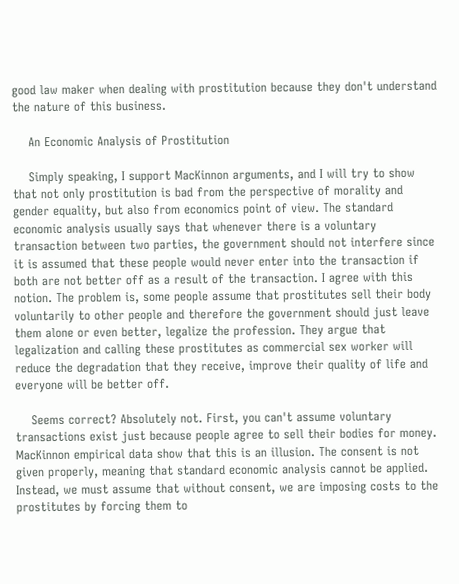good law maker when dealing with prostitution because they don't understand the nature of this business.

    An Economic Analysis of Prostitution

    Simply speaking, I support MacKinnon arguments, and I will try to show that not only prostitution is bad from the perspective of morality and gender equality, but also from economics point of view. The standard economic analysis usually says that whenever there is a voluntary transaction between two parties, the government should not interfere since it is assumed that these people would never enter into the transaction if both are not better off as a result of the transaction. I agree with this notion. The problem is, some people assume that prostitutes sell their body voluntarily to other people and therefore the government should just leave them alone or even better, legalize the profession. They argue that legalization and calling these prostitutes as commercial sex worker will reduce the degradation that they receive, improve their quality of life and everyone will be better off.

    Seems correct? Absolutely not. First, you can't assume voluntary transactions exist just because people agree to sell their bodies for money. MacKinnon empirical data show that this is an illusion. The consent is not given properly, meaning that standard economic analysis cannot be applied. Instead, we must assume that without consent, we are imposing costs to the prostitutes by forcing them to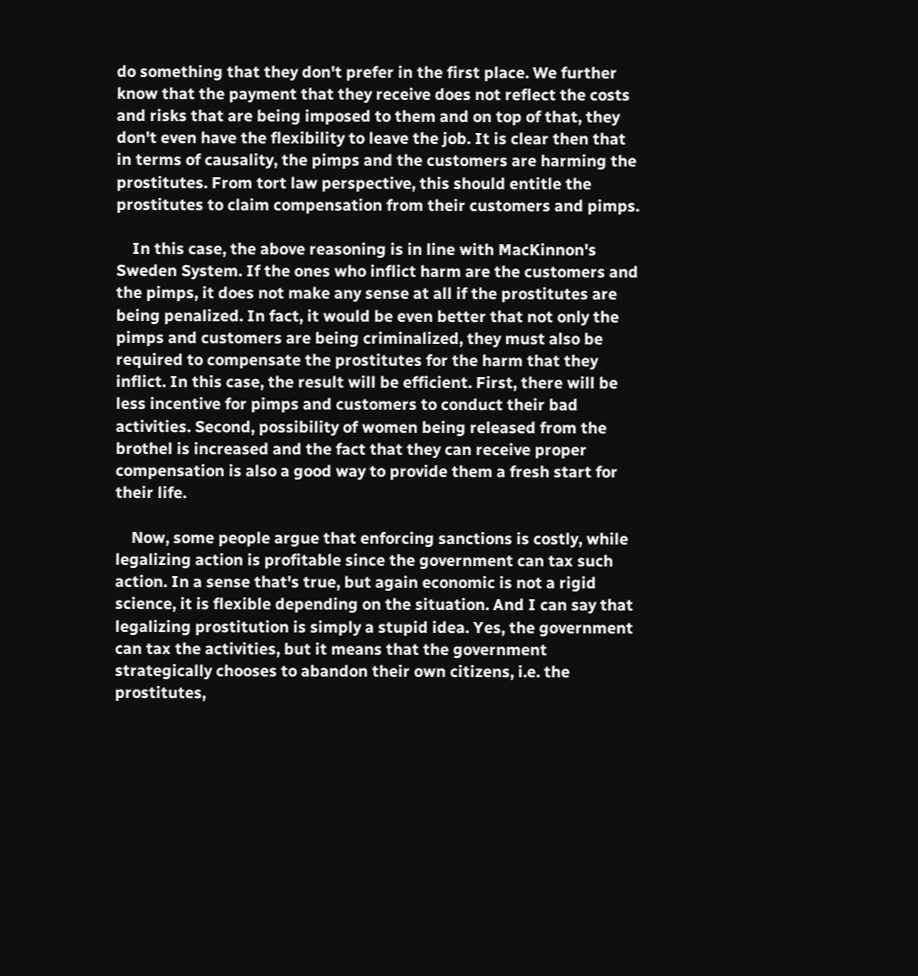do something that they don't prefer in the first place. We further know that the payment that they receive does not reflect the costs and risks that are being imposed to them and on top of that, they don't even have the flexibility to leave the job. It is clear then that in terms of causality, the pimps and the customers are harming the prostitutes. From tort law perspective, this should entitle the prostitutes to claim compensation from their customers and pimps.

    In this case, the above reasoning is in line with MacKinnon's Sweden System. If the ones who inflict harm are the customers and the pimps, it does not make any sense at all if the prostitutes are being penalized. In fact, it would be even better that not only the pimps and customers are being criminalized, they must also be required to compensate the prostitutes for the harm that they inflict. In this case, the result will be efficient. First, there will be less incentive for pimps and customers to conduct their bad activities. Second, possibility of women being released from the brothel is increased and the fact that they can receive proper compensation is also a good way to provide them a fresh start for their life.

    Now, some people argue that enforcing sanctions is costly, while legalizing action is profitable since the government can tax such action. In a sense that's true, but again economic is not a rigid science, it is flexible depending on the situation. And I can say that legalizing prostitution is simply a stupid idea. Yes, the government can tax the activities, but it means that the government strategically chooses to abandon their own citizens, i.e. the prostitutes,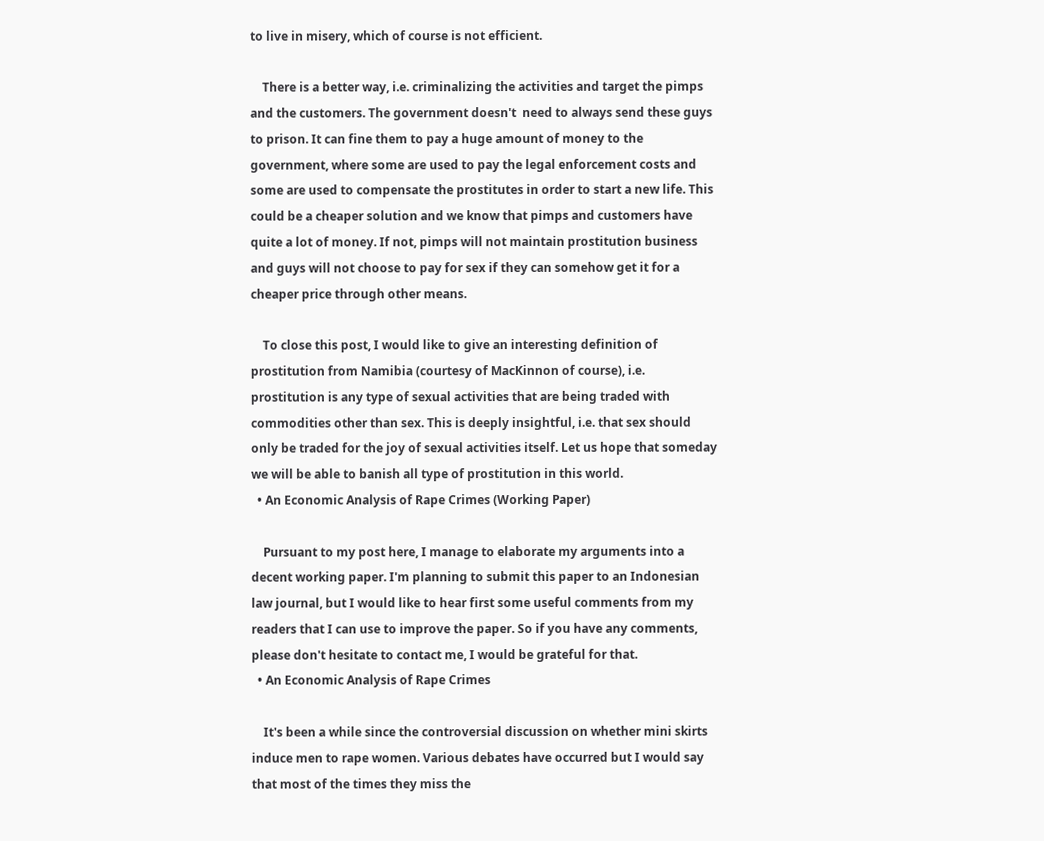to live in misery, which of course is not efficient.

    There is a better way, i.e. criminalizing the activities and target the pimps and the customers. The government doesn't  need to always send these guys to prison. It can fine them to pay a huge amount of money to the government, where some are used to pay the legal enforcement costs and some are used to compensate the prostitutes in order to start a new life. This could be a cheaper solution and we know that pimps and customers have quite a lot of money. If not, pimps will not maintain prostitution business and guys will not choose to pay for sex if they can somehow get it for a cheaper price through other means.

    To close this post, I would like to give an interesting definition of prostitution from Namibia (courtesy of MacKinnon of course), i.e. prostitution is any type of sexual activities that are being traded with commodities other than sex. This is deeply insightful, i.e. that sex should only be traded for the joy of sexual activities itself. Let us hope that someday we will be able to banish all type of prostitution in this world.
  • An Economic Analysis of Rape Crimes (Working Paper)

    Pursuant to my post here, I manage to elaborate my arguments into a decent working paper. I'm planning to submit this paper to an Indonesian law journal, but I would like to hear first some useful comments from my readers that I can use to improve the paper. So if you have any comments, please don't hesitate to contact me, I would be grateful for that.
  • An Economic Analysis of Rape Crimes

    It's been a while since the controversial discussion on whether mini skirts induce men to rape women. Various debates have occurred but I would say that most of the times they miss the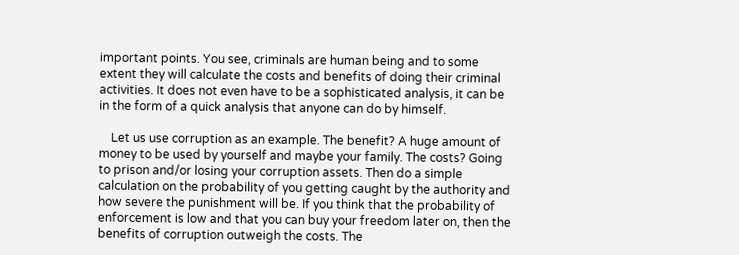important points. You see, criminals are human being and to some extent they will calculate the costs and benefits of doing their criminal activities. It does not even have to be a sophisticated analysis, it can be in the form of a quick analysis that anyone can do by himself.

    Let us use corruption as an example. The benefit? A huge amount of money to be used by yourself and maybe your family. The costs? Going to prison and/or losing your corruption assets. Then do a simple calculation on the probability of you getting caught by the authority and how severe the punishment will be. If you think that the probability of enforcement is low and that you can buy your freedom later on, then the benefits of corruption outweigh the costs. The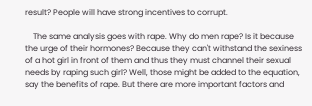result? People will have strong incentives to corrupt.

    The same analysis goes with rape. Why do men rape? Is it because the urge of their hormones? Because they can't withstand the sexiness of a hot girl in front of them and thus they must channel their sexual needs by raping such girl? Well, those might be added to the equation, say the benefits of rape. But there are more important factors and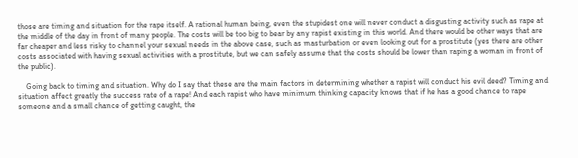those are timing and situation for the rape itself. A rational human being, even the stupidest one will never conduct a disgusting activity such as rape at the middle of the day in front of many people. The costs will be too big to bear by any rapist existing in this world. And there would be other ways that are far cheaper and less risky to channel your sexual needs in the above case, such as masturbation or even looking out for a prostitute (yes there are other costs associated with having sexual activities with a prostitute, but we can safely assume that the costs should be lower than raping a woman in front of the public).

    Going back to timing and situation. Why do I say that these are the main factors in determining whether a rapist will conduct his evil deed? Timing and situation affect greatly the success rate of a rape! And each rapist who have minimum thinking capacity knows that if he has a good chance to rape someone and a small chance of getting caught, the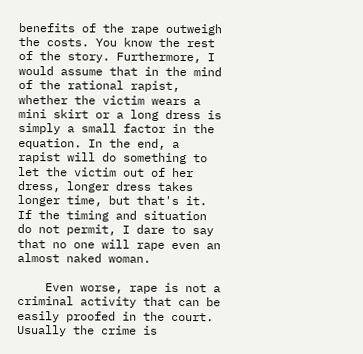benefits of the rape outweigh the costs. You know the rest of the story. Furthermore, I would assume that in the mind of the rational rapist, whether the victim wears a mini skirt or a long dress is simply a small factor in the equation. In the end, a rapist will do something to let the victim out of her dress, longer dress takes longer time, but that's it. If the timing and situation do not permit, I dare to say that no one will rape even an almost naked woman.

    Even worse, rape is not a criminal activity that can be easily proofed in the court. Usually the crime is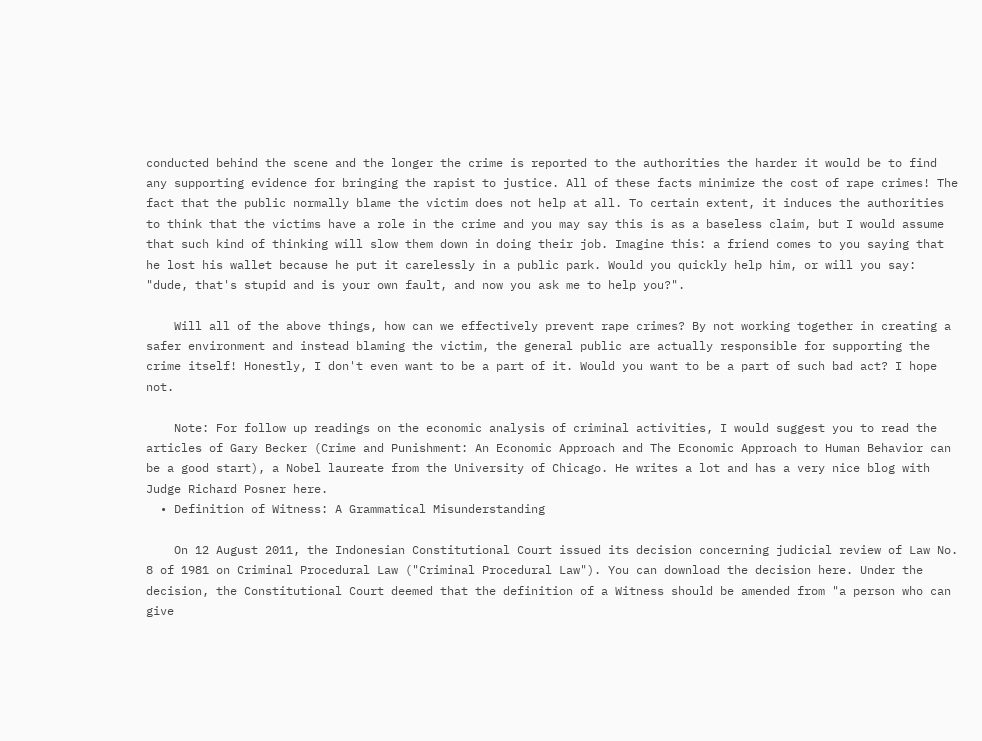conducted behind the scene and the longer the crime is reported to the authorities the harder it would be to find any supporting evidence for bringing the rapist to justice. All of these facts minimize the cost of rape crimes! The fact that the public normally blame the victim does not help at all. To certain extent, it induces the authorities to think that the victims have a role in the crime and you may say this is as a baseless claim, but I would assume that such kind of thinking will slow them down in doing their job. Imagine this: a friend comes to you saying that he lost his wallet because he put it carelessly in a public park. Would you quickly help him, or will you say: "dude, that's stupid and is your own fault, and now you ask me to help you?".

    Will all of the above things, how can we effectively prevent rape crimes? By not working together in creating a safer environment and instead blaming the victim, the general public are actually responsible for supporting the crime itself! Honestly, I don't even want to be a part of it. Would you want to be a part of such bad act? I hope not.

    Note: For follow up readings on the economic analysis of criminal activities, I would suggest you to read the articles of Gary Becker (Crime and Punishment: An Economic Approach and The Economic Approach to Human Behavior can be a good start), a Nobel laureate from the University of Chicago. He writes a lot and has a very nice blog with Judge Richard Posner here.
  • Definition of Witness: A Grammatical Misunderstanding

    On 12 August 2011, the Indonesian Constitutional Court issued its decision concerning judicial review of Law No. 8 of 1981 on Criminal Procedural Law ("Criminal Procedural Law"). You can download the decision here. Under the decision, the Constitutional Court deemed that the definition of a Witness should be amended from "a person who can give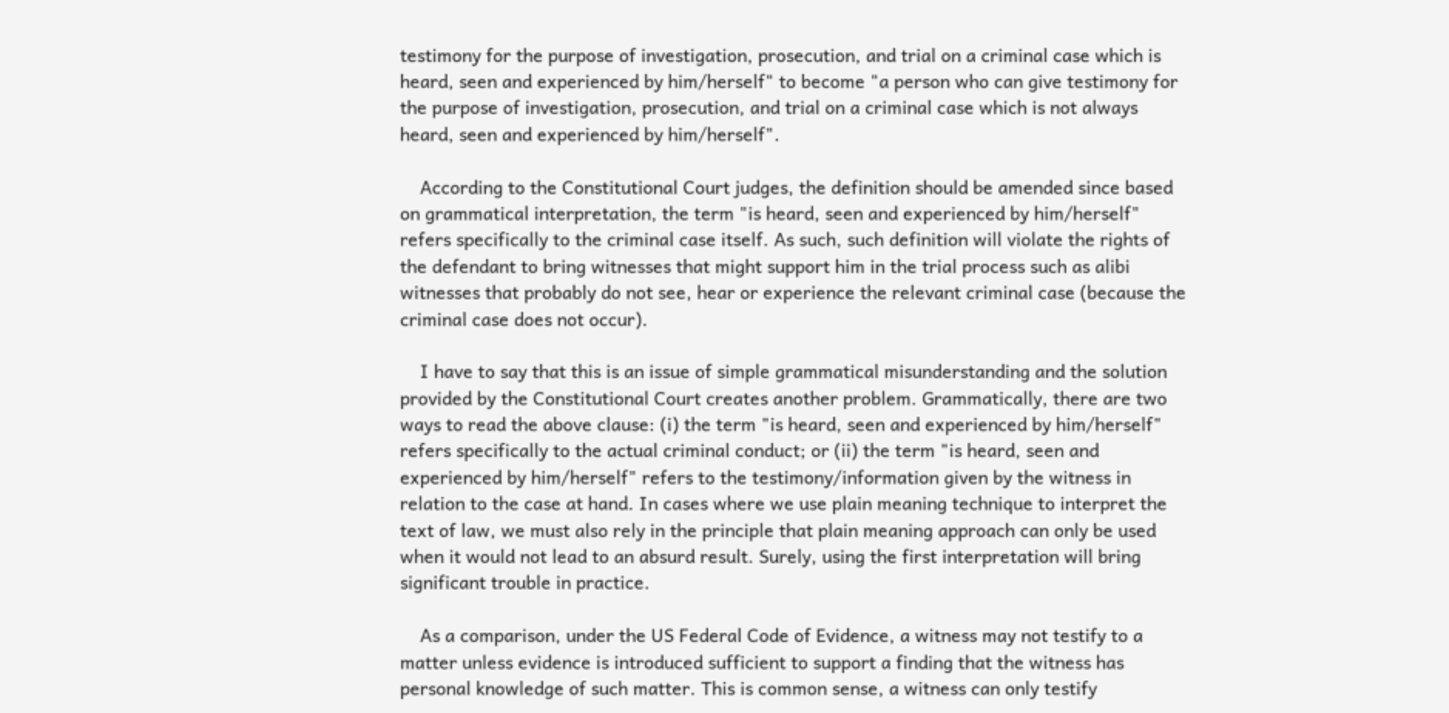testimony for the purpose of investigation, prosecution, and trial on a criminal case which is heard, seen and experienced by him/herself" to become "a person who can give testimony for the purpose of investigation, prosecution, and trial on a criminal case which is not always heard, seen and experienced by him/herself".

    According to the Constitutional Court judges, the definition should be amended since based on grammatical interpretation, the term "is heard, seen and experienced by him/herself" refers specifically to the criminal case itself. As such, such definition will violate the rights of the defendant to bring witnesses that might support him in the trial process such as alibi witnesses that probably do not see, hear or experience the relevant criminal case (because the criminal case does not occur).

    I have to say that this is an issue of simple grammatical misunderstanding and the solution provided by the Constitutional Court creates another problem. Grammatically, there are two ways to read the above clause: (i) the term "is heard, seen and experienced by him/herself" refers specifically to the actual criminal conduct; or (ii) the term "is heard, seen and experienced by him/herself" refers to the testimony/information given by the witness in relation to the case at hand. In cases where we use plain meaning technique to interpret the text of law, we must also rely in the principle that plain meaning approach can only be used when it would not lead to an absurd result. Surely, using the first interpretation will bring significant trouble in practice.

    As a comparison, under the US Federal Code of Evidence, a witness may not testify to a matter unless evidence is introduced sufficient to support a finding that the witness has personal knowledge of such matter. This is common sense, a witness can only testify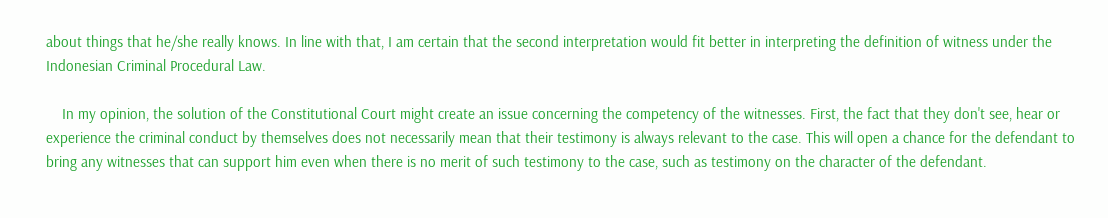about things that he/she really knows. In line with that, I am certain that the second interpretation would fit better in interpreting the definition of witness under the Indonesian Criminal Procedural Law.

    In my opinion, the solution of the Constitutional Court might create an issue concerning the competency of the witnesses. First, the fact that they don't see, hear or experience the criminal conduct by themselves does not necessarily mean that their testimony is always relevant to the case. This will open a chance for the defendant to bring any witnesses that can support him even when there is no merit of such testimony to the case, such as testimony on the character of the defendant.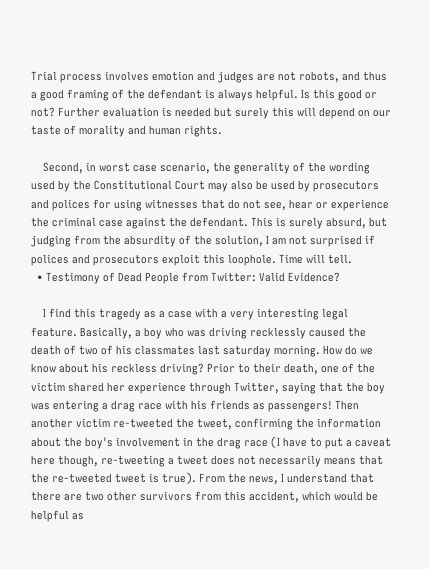Trial process involves emotion and judges are not robots, and thus a good framing of the defendant is always helpful. Is this good or not? Further evaluation is needed but surely this will depend on our taste of morality and human rights.

    Second, in worst case scenario, the generality of the wording used by the Constitutional Court may also be used by prosecutors and polices for using witnesses that do not see, hear or experience the criminal case against the defendant. This is surely absurd, but judging from the absurdity of the solution, I am not surprised if polices and prosecutors exploit this loophole. Time will tell.
  • Testimony of Dead People from Twitter: Valid Evidence?

    I find this tragedy as a case with a very interesting legal feature. Basically, a boy who was driving recklessly caused the death of two of his classmates last saturday morning. How do we know about his reckless driving? Prior to their death, one of the victim shared her experience through Twitter, saying that the boy was entering a drag race with his friends as passengers! Then another victim re-tweeted the tweet, confirming the information about the boy's involvement in the drag race (I have to put a caveat here though, re-tweeting a tweet does not necessarily means that the re-tweeted tweet is true). From the news, I understand that there are two other survivors from this accident, which would be helpful as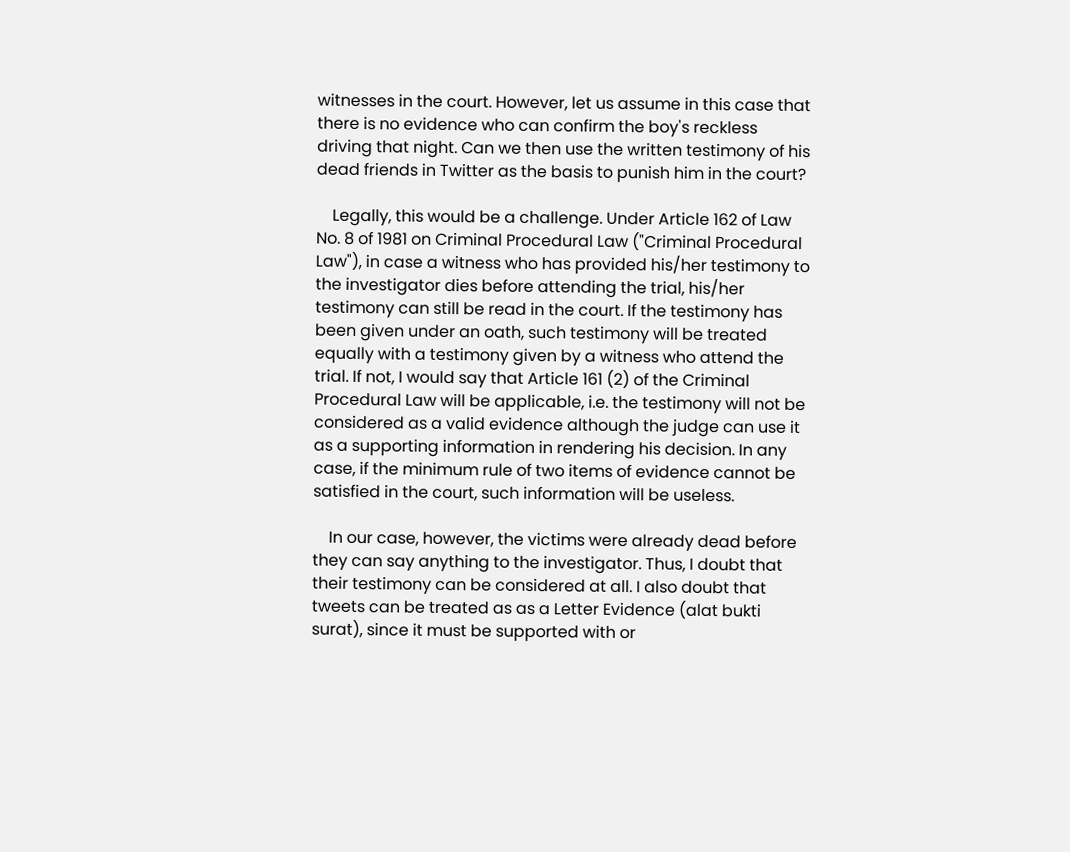witnesses in the court. However, let us assume in this case that there is no evidence who can confirm the boy's reckless driving that night. Can we then use the written testimony of his dead friends in Twitter as the basis to punish him in the court?

    Legally, this would be a challenge. Under Article 162 of Law No. 8 of 1981 on Criminal Procedural Law ("Criminal Procedural Law"), in case a witness who has provided his/her testimony to the investigator dies before attending the trial, his/her testimony can still be read in the court. If the testimony has been given under an oath, such testimony will be treated equally with a testimony given by a witness who attend the trial. If not, I would say that Article 161 (2) of the Criminal Procedural Law will be applicable, i.e. the testimony will not be considered as a valid evidence although the judge can use it as a supporting information in rendering his decision. In any case, if the minimum rule of two items of evidence cannot be satisfied in the court, such information will be useless.

    In our case, however, the victims were already dead before they can say anything to the investigator. Thus, I doubt that their testimony can be considered at all. I also doubt that tweets can be treated as as a Letter Evidence (alat bukti surat), since it must be supported with or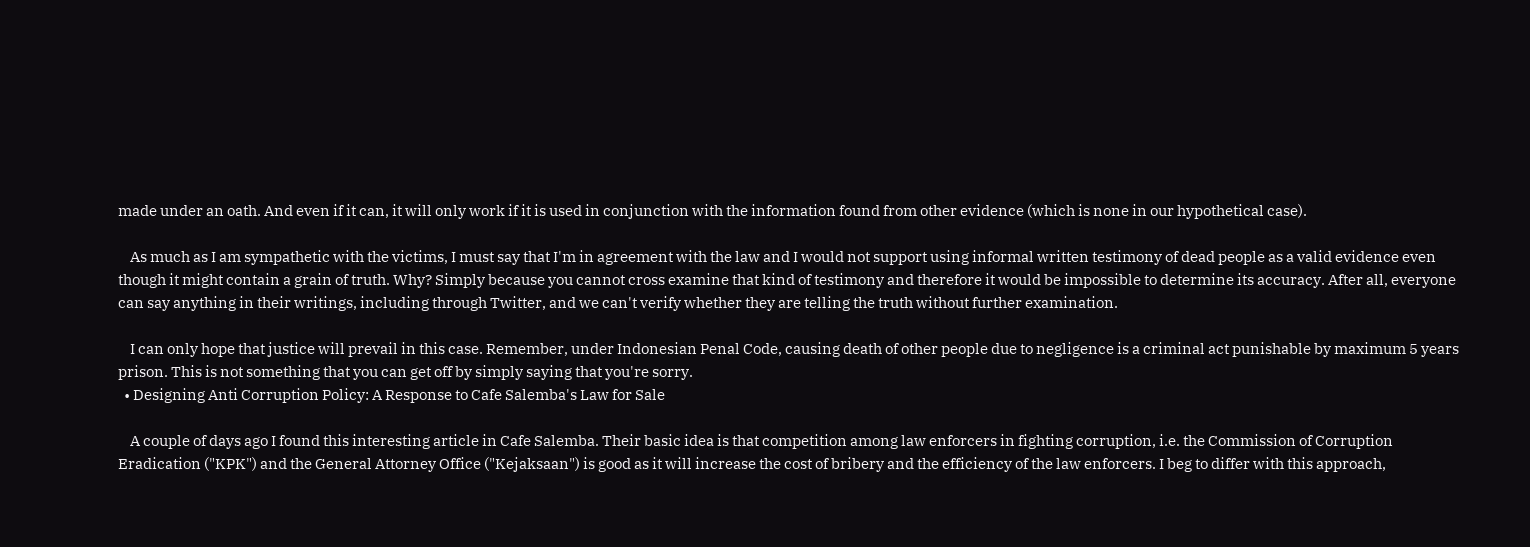made under an oath. And even if it can, it will only work if it is used in conjunction with the information found from other evidence (which is none in our hypothetical case).

    As much as I am sympathetic with the victims, I must say that I'm in agreement with the law and I would not support using informal written testimony of dead people as a valid evidence even though it might contain a grain of truth. Why? Simply because you cannot cross examine that kind of testimony and therefore it would be impossible to determine its accuracy. After all, everyone can say anything in their writings, including through Twitter, and we can't verify whether they are telling the truth without further examination.

    I can only hope that justice will prevail in this case. Remember, under Indonesian Penal Code, causing death of other people due to negligence is a criminal act punishable by maximum 5 years prison. This is not something that you can get off by simply saying that you're sorry.
  • Designing Anti Corruption Policy: A Response to Cafe Salemba's Law for Sale

    A couple of days ago I found this interesting article in Cafe Salemba. Their basic idea is that competition among law enforcers in fighting corruption, i.e. the Commission of Corruption Eradication ("KPK") and the General Attorney Office ("Kejaksaan") is good as it will increase the cost of bribery and the efficiency of the law enforcers. I beg to differ with this approach,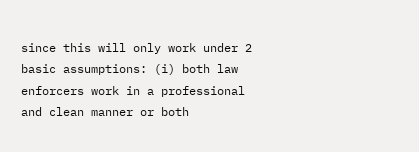since this will only work under 2 basic assumptions: (i) both law enforcers work in a professional and clean manner or both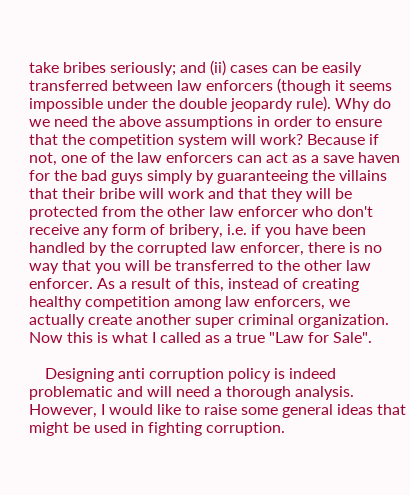take bribes seriously; and (ii) cases can be easily transferred between law enforcers (though it seems impossible under the double jeopardy rule). Why do we need the above assumptions in order to ensure that the competition system will work? Because if not, one of the law enforcers can act as a save haven for the bad guys simply by guaranteeing the villains that their bribe will work and that they will be protected from the other law enforcer who don't receive any form of bribery, i.e. if you have been handled by the corrupted law enforcer, there is no way that you will be transferred to the other law enforcer. As a result of this, instead of creating healthy competition among law enforcers, we actually create another super criminal organization. Now this is what I called as a true "Law for Sale".

    Designing anti corruption policy is indeed problematic and will need a thorough analysis. However, I would like to raise some general ideas that might be used in fighting corruption.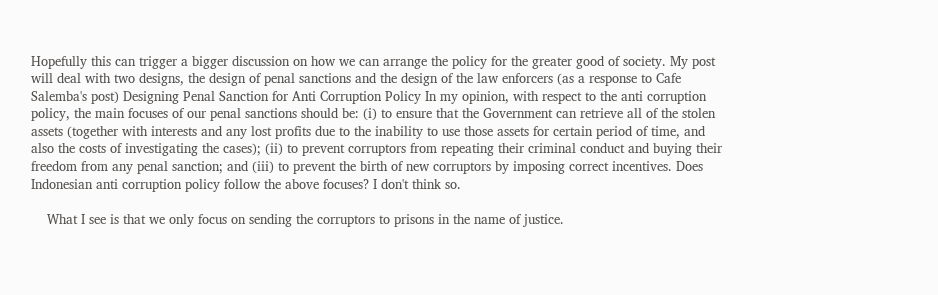Hopefully this can trigger a bigger discussion on how we can arrange the policy for the greater good of society. My post will deal with two designs, the design of penal sanctions and the design of the law enforcers (as a response to Cafe Salemba's post) Designing Penal Sanction for Anti Corruption Policy In my opinion, with respect to the anti corruption policy, the main focuses of our penal sanctions should be: (i) to ensure that the Government can retrieve all of the stolen assets (together with interests and any lost profits due to the inability to use those assets for certain period of time, and also the costs of investigating the cases); (ii) to prevent corruptors from repeating their criminal conduct and buying their freedom from any penal sanction; and (iii) to prevent the birth of new corruptors by imposing correct incentives. Does Indonesian anti corruption policy follow the above focuses? I don't think so.

    What I see is that we only focus on sending the corruptors to prisons in the name of justice.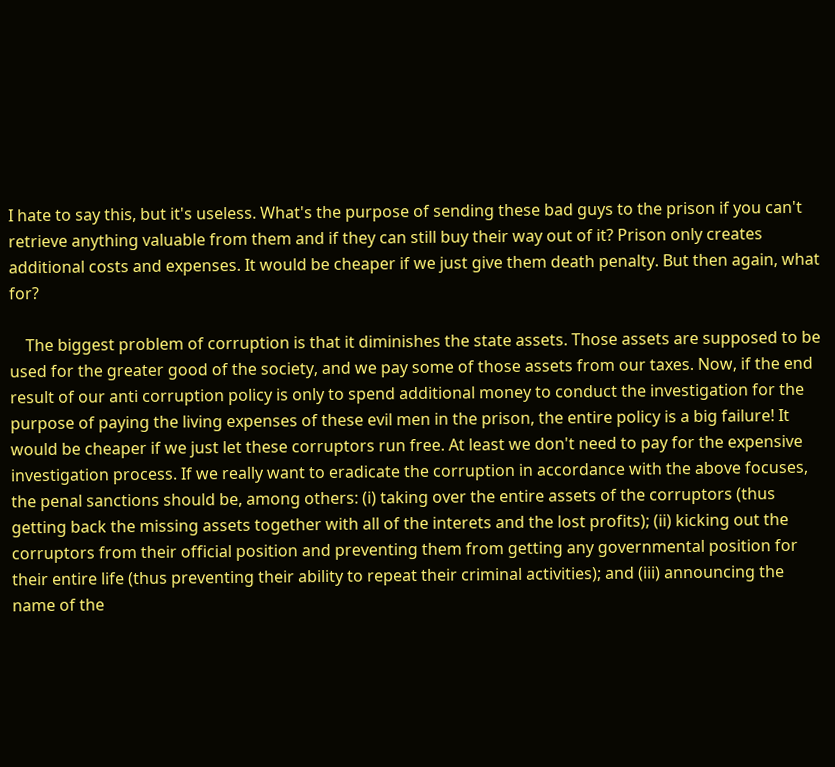I hate to say this, but it's useless. What's the purpose of sending these bad guys to the prison if you can't retrieve anything valuable from them and if they can still buy their way out of it? Prison only creates additional costs and expenses. It would be cheaper if we just give them death penalty. But then again, what for?

    The biggest problem of corruption is that it diminishes the state assets. Those assets are supposed to be used for the greater good of the society, and we pay some of those assets from our taxes. Now, if the end result of our anti corruption policy is only to spend additional money to conduct the investigation for the purpose of paying the living expenses of these evil men in the prison, the entire policy is a big failure! It would be cheaper if we just let these corruptors run free. At least we don't need to pay for the expensive investigation process. If we really want to eradicate the corruption in accordance with the above focuses, the penal sanctions should be, among others: (i) taking over the entire assets of the corruptors (thus getting back the missing assets together with all of the interets and the lost profits); (ii) kicking out the corruptors from their official position and preventing them from getting any governmental position for their entire life (thus preventing their ability to repeat their criminal activities); and (iii) announcing the name of the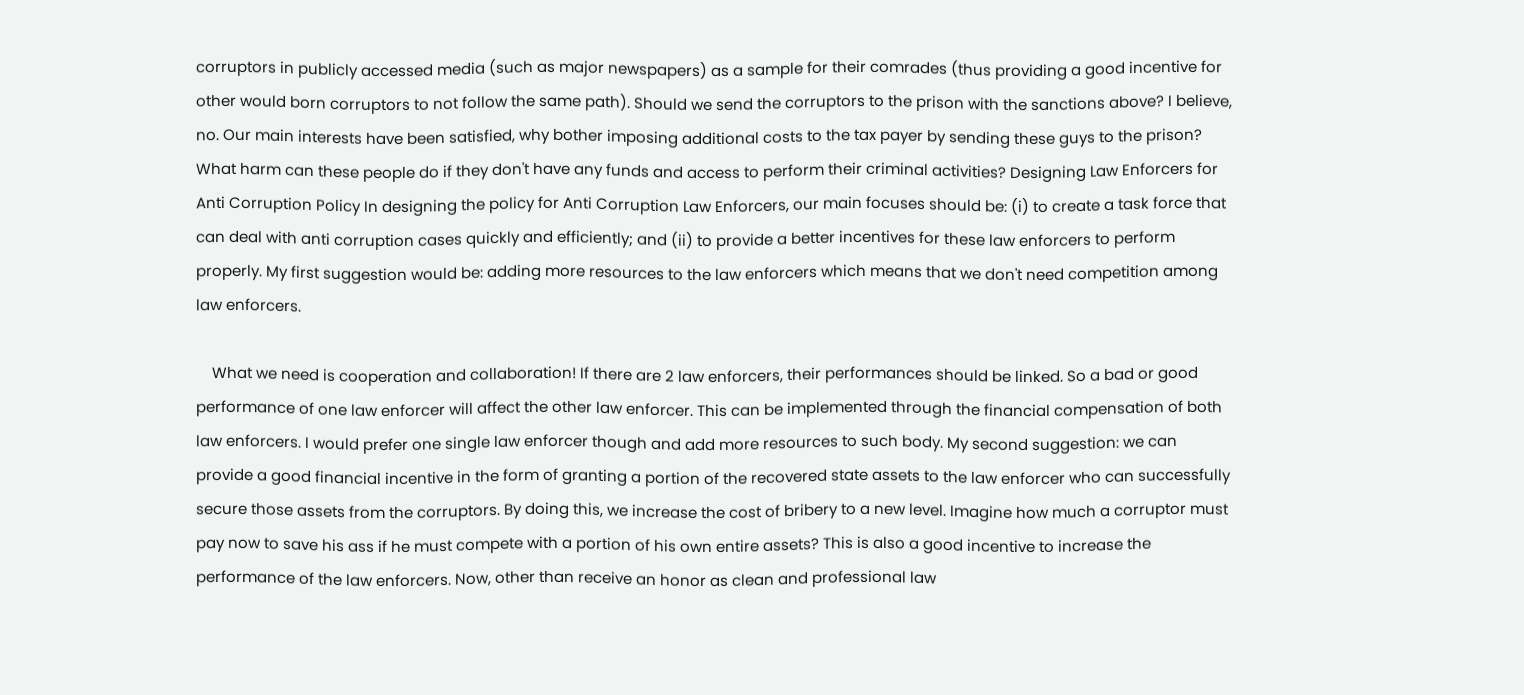corruptors in publicly accessed media (such as major newspapers) as a sample for their comrades (thus providing a good incentive for other would born corruptors to not follow the same path). Should we send the corruptors to the prison with the sanctions above? I believe, no. Our main interests have been satisfied, why bother imposing additional costs to the tax payer by sending these guys to the prison? What harm can these people do if they don't have any funds and access to perform their criminal activities? Designing Law Enforcers for Anti Corruption Policy In designing the policy for Anti Corruption Law Enforcers, our main focuses should be: (i) to create a task force that can deal with anti corruption cases quickly and efficiently; and (ii) to provide a better incentives for these law enforcers to perform properly. My first suggestion would be: adding more resources to the law enforcers which means that we don't need competition among law enforcers.

    What we need is cooperation and collaboration! If there are 2 law enforcers, their performances should be linked. So a bad or good performance of one law enforcer will affect the other law enforcer. This can be implemented through the financial compensation of both law enforcers. I would prefer one single law enforcer though and add more resources to such body. My second suggestion: we can provide a good financial incentive in the form of granting a portion of the recovered state assets to the law enforcer who can successfully secure those assets from the corruptors. By doing this, we increase the cost of bribery to a new level. Imagine how much a corruptor must pay now to save his ass if he must compete with a portion of his own entire assets? This is also a good incentive to increase the performance of the law enforcers. Now, other than receive an honor as clean and professional law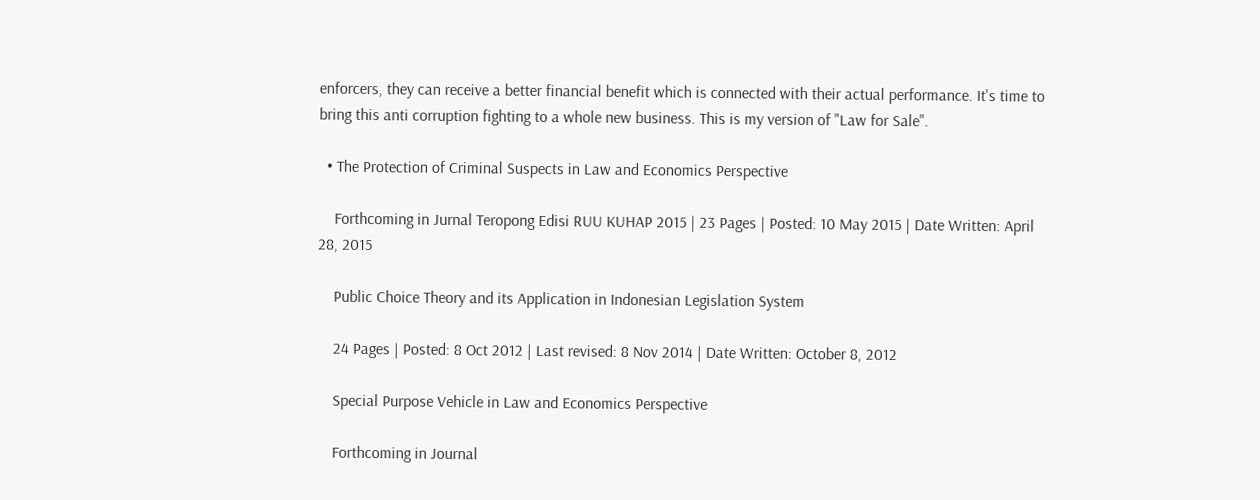enforcers, they can receive a better financial benefit which is connected with their actual performance. It's time to bring this anti corruption fighting to a whole new business. This is my version of "Law for Sale".

  • The Protection of Criminal Suspects in Law and Economics Perspective

    Forthcoming in Jurnal Teropong Edisi RUU KUHAP 2015 | 23 Pages | Posted: 10 May 2015 | Date Written: April 28, 2015

    Public Choice Theory and its Application in Indonesian Legislation System

    24 Pages | Posted: 8 Oct 2012 | Last revised: 8 Nov 2014 | Date Written: October 8, 2012

    Special Purpose Vehicle in Law and Economics Perspective

    Forthcoming in Journal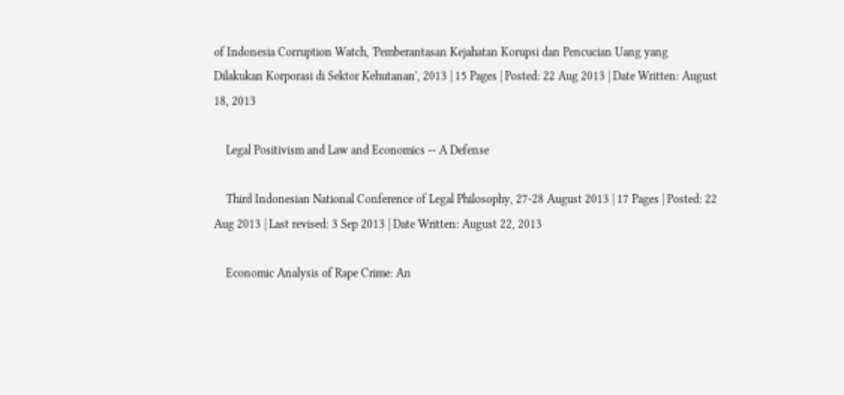of Indonesia Corruption Watch, 'Pemberantasan Kejahatan Korupsi dan Pencucian Uang yang Dilakukan Korporasi di Sektor Kehutanan', 2013 | 15 Pages | Posted: 22 Aug 2013 | Date Written: August 18, 2013

    Legal Positivism and Law and Economics -- A Defense

    Third Indonesian National Conference of Legal Philosophy, 27-28 August 2013 | 17 Pages | Posted: 22 Aug 2013 | Last revised: 3 Sep 2013 | Date Written: August 22, 2013

    Economic Analysis of Rape Crime: An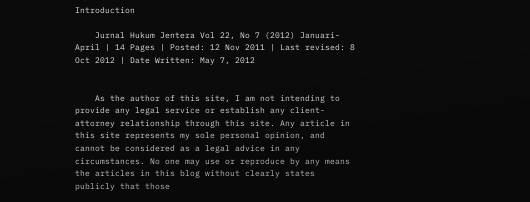Introduction

    Jurnal Hukum Jentera Vol 22, No 7 (2012) Januari-April | 14 Pages | Posted: 12 Nov 2011 | Last revised: 8 Oct 2012 | Date Written: May 7, 2012


    As the author of this site, I am not intending to provide any legal service or establish any client-attorney relationship through this site. Any article in this site represents my sole personal opinion, and cannot be considered as a legal advice in any circumstances. No one may use or reproduce by any means the articles in this blog without clearly states publicly that those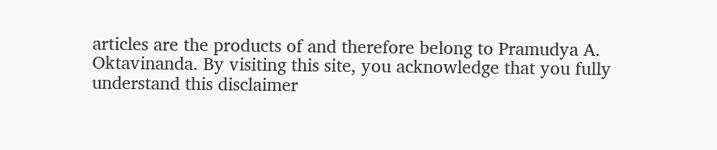articles are the products of and therefore belong to Pramudya A. Oktavinanda. By visiting this site, you acknowledge that you fully understand this disclaimer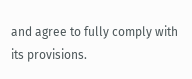and agree to fully comply with its provisions.